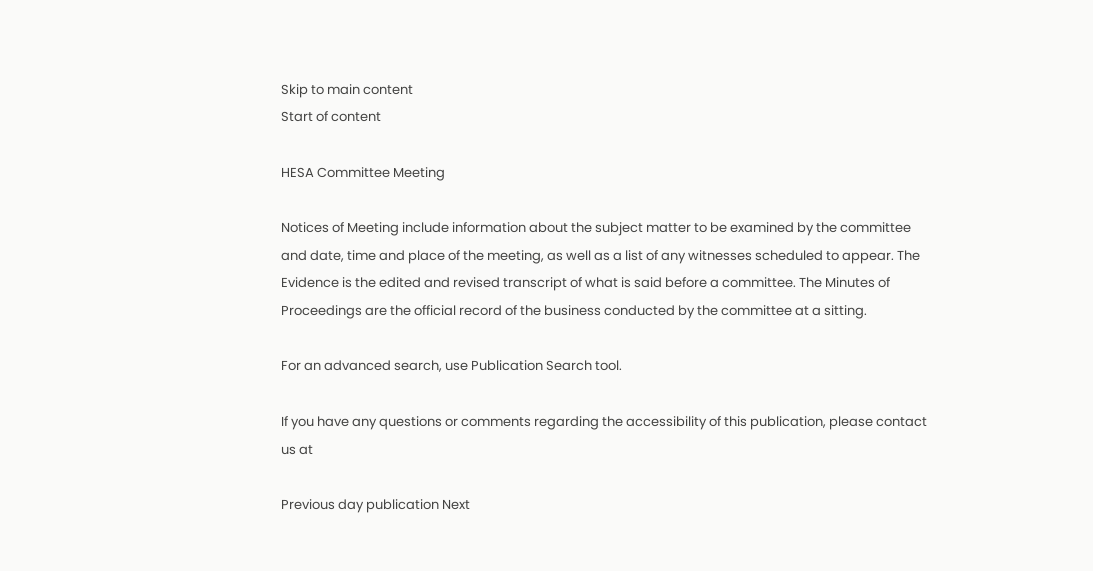Skip to main content
Start of content

HESA Committee Meeting

Notices of Meeting include information about the subject matter to be examined by the committee and date, time and place of the meeting, as well as a list of any witnesses scheduled to appear. The Evidence is the edited and revised transcript of what is said before a committee. The Minutes of Proceedings are the official record of the business conducted by the committee at a sitting.

For an advanced search, use Publication Search tool.

If you have any questions or comments regarding the accessibility of this publication, please contact us at

Previous day publication Next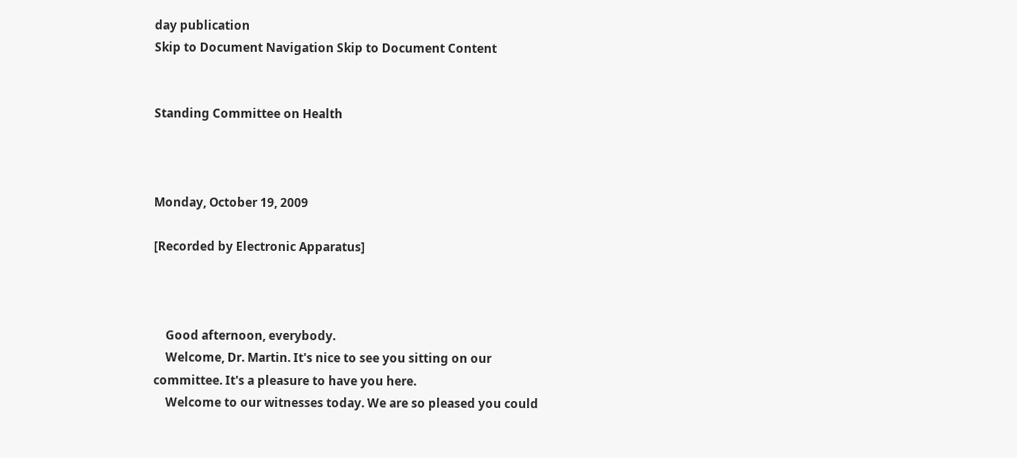day publication
Skip to Document Navigation Skip to Document Content


Standing Committee on Health



Monday, October 19, 2009

[Recorded by Electronic Apparatus]



    Good afternoon, everybody.
    Welcome, Dr. Martin. It's nice to see you sitting on our committee. It's a pleasure to have you here.
    Welcome to our witnesses today. We are so pleased you could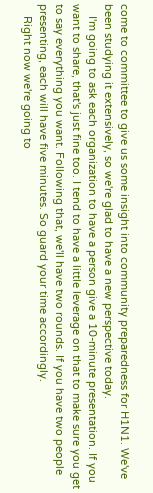come to committee to give us some insight into community preparedness for H1N1. We've been studying it extensively, so we're glad to have a new perspective today.
    I'm going to ask each organization to have a person give a 10-minute presentation. If you want to share, that's just fine too. I tend to have a little leverage on that to make sure you get to say everything you want. Following that, we'll have two rounds. If you have two people presenting, each will have five minutes. So guard your time accordingly.
    Right now we're going to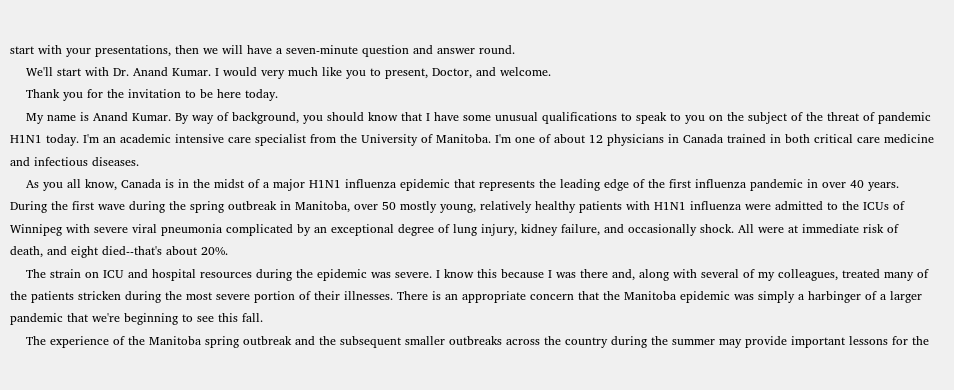start with your presentations, then we will have a seven-minute question and answer round.
    We'll start with Dr. Anand Kumar. I would very much like you to present, Doctor, and welcome.
    Thank you for the invitation to be here today.
    My name is Anand Kumar. By way of background, you should know that I have some unusual qualifications to speak to you on the subject of the threat of pandemic H1N1 today. I'm an academic intensive care specialist from the University of Manitoba. I'm one of about 12 physicians in Canada trained in both critical care medicine and infectious diseases.
    As you all know, Canada is in the midst of a major H1N1 influenza epidemic that represents the leading edge of the first influenza pandemic in over 40 years. During the first wave during the spring outbreak in Manitoba, over 50 mostly young, relatively healthy patients with H1N1 influenza were admitted to the ICUs of Winnipeg with severe viral pneumonia complicated by an exceptional degree of lung injury, kidney failure, and occasionally shock. All were at immediate risk of death, and eight died--that's about 20%.
    The strain on ICU and hospital resources during the epidemic was severe. I know this because I was there and, along with several of my colleagues, treated many of the patients stricken during the most severe portion of their illnesses. There is an appropriate concern that the Manitoba epidemic was simply a harbinger of a larger pandemic that we're beginning to see this fall.
    The experience of the Manitoba spring outbreak and the subsequent smaller outbreaks across the country during the summer may provide important lessons for the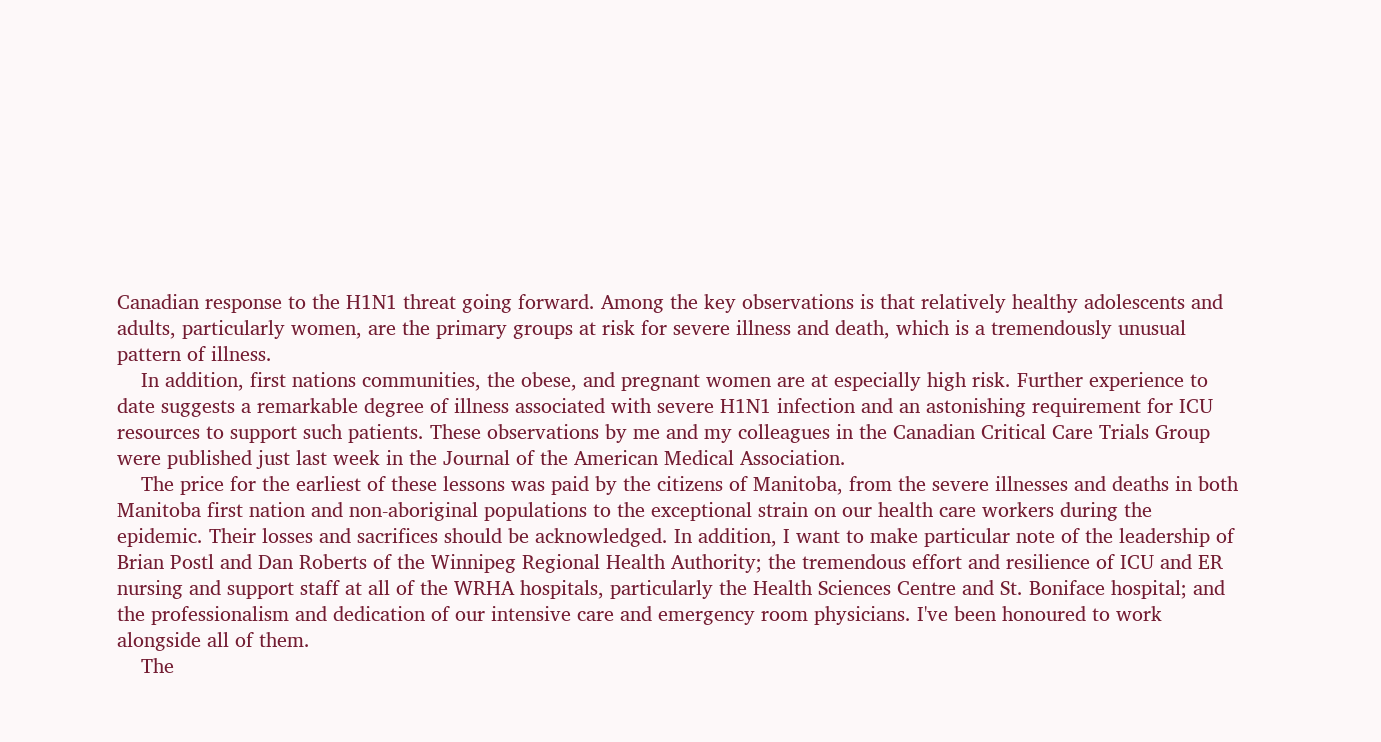Canadian response to the H1N1 threat going forward. Among the key observations is that relatively healthy adolescents and adults, particularly women, are the primary groups at risk for severe illness and death, which is a tremendously unusual pattern of illness.
    In addition, first nations communities, the obese, and pregnant women are at especially high risk. Further experience to date suggests a remarkable degree of illness associated with severe H1N1 infection and an astonishing requirement for ICU resources to support such patients. These observations by me and my colleagues in the Canadian Critical Care Trials Group were published just last week in the Journal of the American Medical Association.
    The price for the earliest of these lessons was paid by the citizens of Manitoba, from the severe illnesses and deaths in both Manitoba first nation and non-aboriginal populations to the exceptional strain on our health care workers during the epidemic. Their losses and sacrifices should be acknowledged. In addition, I want to make particular note of the leadership of Brian Postl and Dan Roberts of the Winnipeg Regional Health Authority; the tremendous effort and resilience of ICU and ER nursing and support staff at all of the WRHA hospitals, particularly the Health Sciences Centre and St. Boniface hospital; and the professionalism and dedication of our intensive care and emergency room physicians. I've been honoured to work alongside all of them.
    The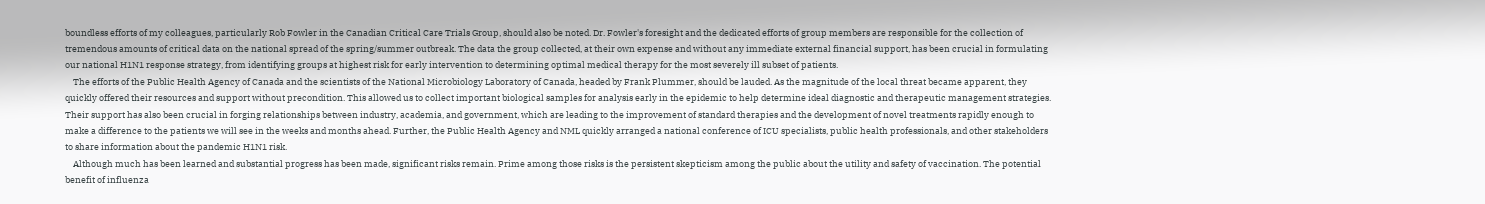boundless efforts of my colleagues, particularly Rob Fowler in the Canadian Critical Care Trials Group, should also be noted. Dr. Fowler's foresight and the dedicated efforts of group members are responsible for the collection of tremendous amounts of critical data on the national spread of the spring/summer outbreak. The data the group collected, at their own expense and without any immediate external financial support, has been crucial in formulating our national H1N1 response strategy, from identifying groups at highest risk for early intervention to determining optimal medical therapy for the most severely ill subset of patients.
    The efforts of the Public Health Agency of Canada and the scientists of the National Microbiology Laboratory of Canada, headed by Frank Plummer, should be lauded. As the magnitude of the local threat became apparent, they quickly offered their resources and support without precondition. This allowed us to collect important biological samples for analysis early in the epidemic to help determine ideal diagnostic and therapeutic management strategies. Their support has also been crucial in forging relationships between industry, academia, and government, which are leading to the improvement of standard therapies and the development of novel treatments rapidly enough to make a difference to the patients we will see in the weeks and months ahead. Further, the Public Health Agency and NML quickly arranged a national conference of ICU specialists, public health professionals, and other stakeholders to share information about the pandemic H1N1 risk.
    Although much has been learned and substantial progress has been made, significant risks remain. Prime among those risks is the persistent skepticism among the public about the utility and safety of vaccination. The potential benefit of influenza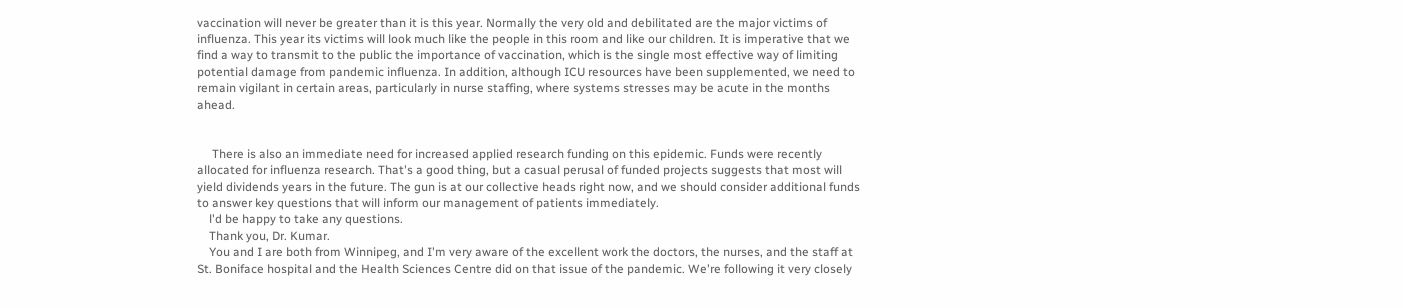vaccination will never be greater than it is this year. Normally the very old and debilitated are the major victims of influenza. This year its victims will look much like the people in this room and like our children. It is imperative that we find a way to transmit to the public the importance of vaccination, which is the single most effective way of limiting potential damage from pandemic influenza. In addition, although ICU resources have been supplemented, we need to remain vigilant in certain areas, particularly in nurse staffing, where systems stresses may be acute in the months ahead.


     There is also an immediate need for increased applied research funding on this epidemic. Funds were recently allocated for influenza research. That's a good thing, but a casual perusal of funded projects suggests that most will yield dividends years in the future. The gun is at our collective heads right now, and we should consider additional funds to answer key questions that will inform our management of patients immediately.
    l'd be happy to take any questions.
    Thank you, Dr. Kumar.
    You and I are both from Winnipeg, and I'm very aware of the excellent work the doctors, the nurses, and the staff at St. Boniface hospital and the Health Sciences Centre did on that issue of the pandemic. We're following it very closely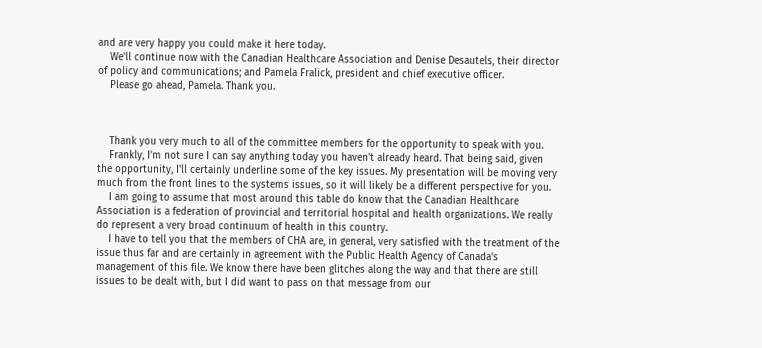and are very happy you could make it here today.
    We'll continue now with the Canadian Healthcare Association and Denise Desautels, their director of policy and communications; and Pamela Fralick, president and chief executive officer.
    Please go ahead, Pamela. Thank you.



    Thank you very much to all of the committee members for the opportunity to speak with you.
    Frankly, I'm not sure I can say anything today you haven't already heard. That being said, given the opportunity, I'll certainly underline some of the key issues. My presentation will be moving very much from the front lines to the systems issues, so it will likely be a different perspective for you.
    I am going to assume that most around this table do know that the Canadian Healthcare Association is a federation of provincial and territorial hospital and health organizations. We really do represent a very broad continuum of health in this country.
    I have to tell you that the members of CHA are, in general, very satisfied with the treatment of the issue thus far and are certainly in agreement with the Public Health Agency of Canada's management of this file. We know there have been glitches along the way and that there are still issues to be dealt with, but I did want to pass on that message from our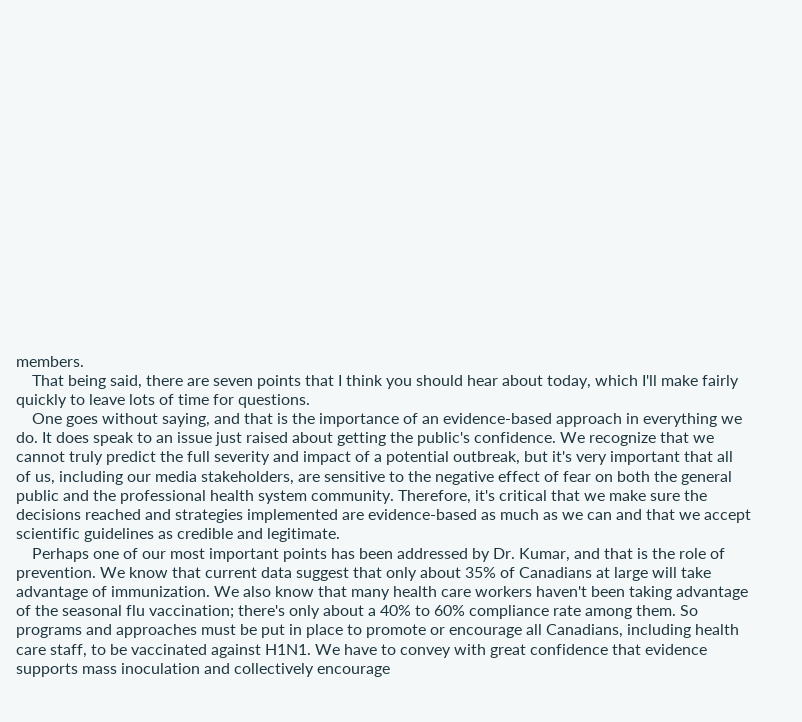members.
    That being said, there are seven points that I think you should hear about today, which I'll make fairly quickly to leave lots of time for questions.
    One goes without saying, and that is the importance of an evidence-based approach in everything we do. It does speak to an issue just raised about getting the public's confidence. We recognize that we cannot truly predict the full severity and impact of a potential outbreak, but it's very important that all of us, including our media stakeholders, are sensitive to the negative effect of fear on both the general public and the professional health system community. Therefore, it's critical that we make sure the decisions reached and strategies implemented are evidence-based as much as we can and that we accept scientific guidelines as credible and legitimate.
    Perhaps one of our most important points has been addressed by Dr. Kumar, and that is the role of prevention. We know that current data suggest that only about 35% of Canadians at large will take advantage of immunization. We also know that many health care workers haven't been taking advantage of the seasonal flu vaccination; there's only about a 40% to 60% compliance rate among them. So programs and approaches must be put in place to promote or encourage all Canadians, including health care staff, to be vaccinated against H1N1. We have to convey with great confidence that evidence supports mass inoculation and collectively encourage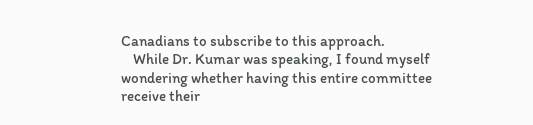Canadians to subscribe to this approach.
    While Dr. Kumar was speaking, I found myself wondering whether having this entire committee receive their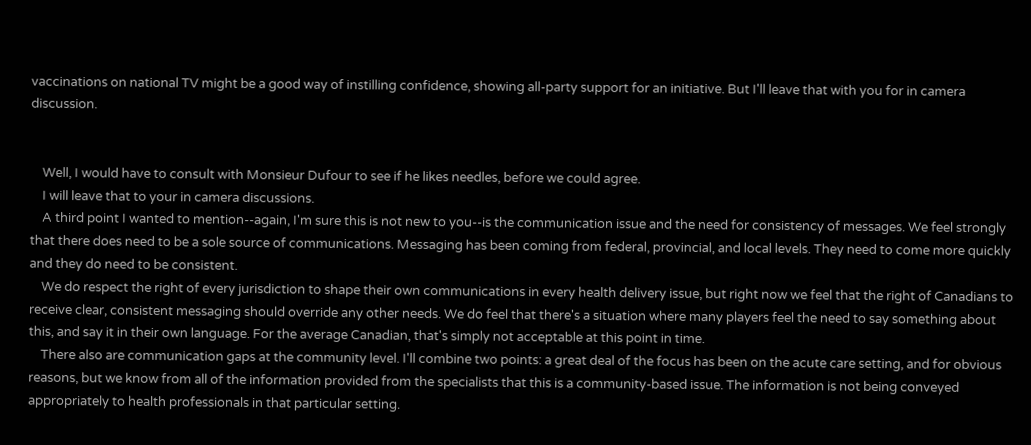vaccinations on national TV might be a good way of instilling confidence, showing all-party support for an initiative. But I'll leave that with you for in camera discussion.


    Well, I would have to consult with Monsieur Dufour to see if he likes needles, before we could agree.
    I will leave that to your in camera discussions.
    A third point I wanted to mention--again, I'm sure this is not new to you--is the communication issue and the need for consistency of messages. We feel strongly that there does need to be a sole source of communications. Messaging has been coming from federal, provincial, and local levels. They need to come more quickly and they do need to be consistent.
    We do respect the right of every jurisdiction to shape their own communications in every health delivery issue, but right now we feel that the right of Canadians to receive clear, consistent messaging should override any other needs. We do feel that there's a situation where many players feel the need to say something about this, and say it in their own language. For the average Canadian, that's simply not acceptable at this point in time.
    There also are communication gaps at the community level. I'll combine two points: a great deal of the focus has been on the acute care setting, and for obvious reasons, but we know from all of the information provided from the specialists that this is a community-based issue. The information is not being conveyed appropriately to health professionals in that particular setting.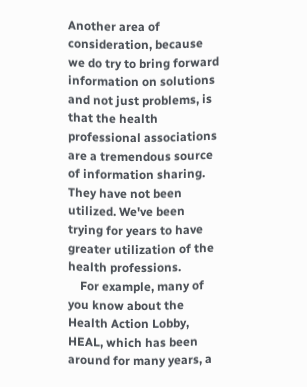Another area of consideration, because we do try to bring forward information on solutions and not just problems, is that the health professional associations are a tremendous source of information sharing. They have not been utilized. We've been trying for years to have greater utilization of the health professions.
    For example, many of you know about the Health Action Lobby, HEAL, which has been around for many years, a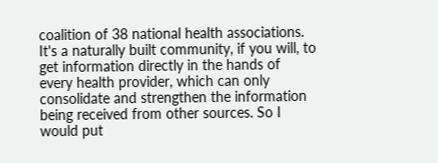coalition of 38 national health associations. It's a naturally built community, if you will, to get information directly in the hands of every health provider, which can only consolidate and strengthen the information being received from other sources. So I would put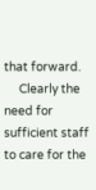that forward.
     Clearly the need for sufficient staff to care for the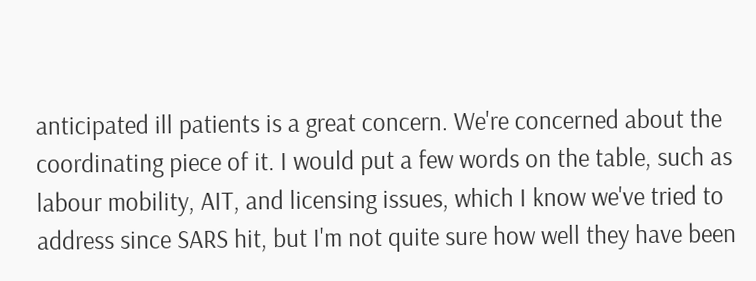anticipated ill patients is a great concern. We're concerned about the coordinating piece of it. I would put a few words on the table, such as labour mobility, AIT, and licensing issues, which I know we've tried to address since SARS hit, but I'm not quite sure how well they have been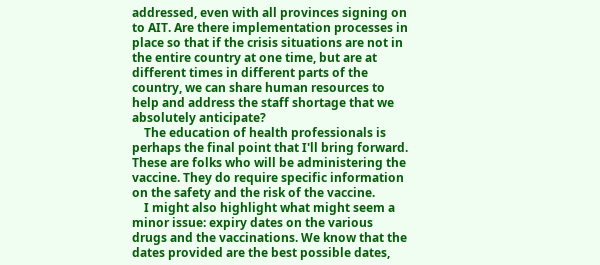addressed, even with all provinces signing on to AIT. Are there implementation processes in place so that if the crisis situations are not in the entire country at one time, but are at different times in different parts of the country, we can share human resources to help and address the staff shortage that we absolutely anticipate?
    The education of health professionals is perhaps the final point that I'll bring forward. These are folks who will be administering the vaccine. They do require specific information on the safety and the risk of the vaccine.
    I might also highlight what might seem a minor issue: expiry dates on the various drugs and the vaccinations. We know that the dates provided are the best possible dates,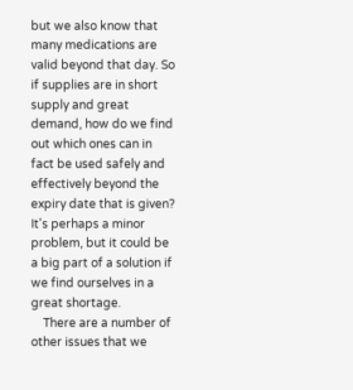but we also know that many medications are valid beyond that day. So if supplies are in short supply and great demand, how do we find out which ones can in fact be used safely and effectively beyond the expiry date that is given? It's perhaps a minor problem, but it could be a big part of a solution if we find ourselves in a great shortage.
    There are a number of other issues that we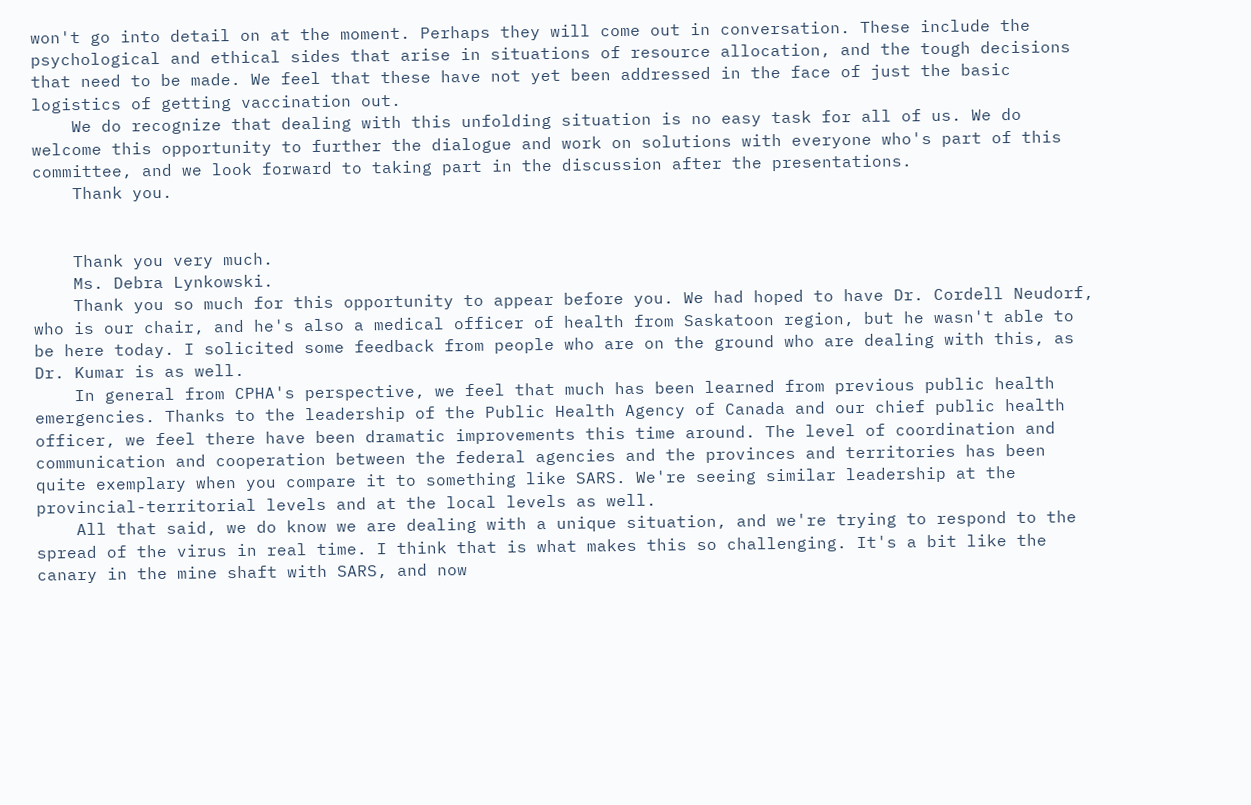won't go into detail on at the moment. Perhaps they will come out in conversation. These include the psychological and ethical sides that arise in situations of resource allocation, and the tough decisions that need to be made. We feel that these have not yet been addressed in the face of just the basic logistics of getting vaccination out.
    We do recognize that dealing with this unfolding situation is no easy task for all of us. We do welcome this opportunity to further the dialogue and work on solutions with everyone who's part of this committee, and we look forward to taking part in the discussion after the presentations.
    Thank you.


    Thank you very much.
    Ms. Debra Lynkowski.
    Thank you so much for this opportunity to appear before you. We had hoped to have Dr. Cordell Neudorf, who is our chair, and he's also a medical officer of health from Saskatoon region, but he wasn't able to be here today. I solicited some feedback from people who are on the ground who are dealing with this, as Dr. Kumar is as well.
    In general from CPHA's perspective, we feel that much has been learned from previous public health emergencies. Thanks to the leadership of the Public Health Agency of Canada and our chief public health officer, we feel there have been dramatic improvements this time around. The level of coordination and communication and cooperation between the federal agencies and the provinces and territories has been quite exemplary when you compare it to something like SARS. We're seeing similar leadership at the provincial-territorial levels and at the local levels as well.
    All that said, we do know we are dealing with a unique situation, and we're trying to respond to the spread of the virus in real time. I think that is what makes this so challenging. It's a bit like the canary in the mine shaft with SARS, and now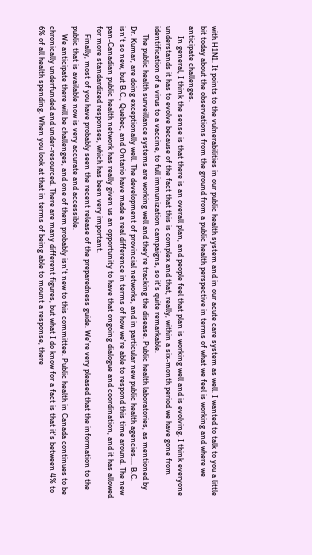with H1N1. It points to the vulnerabilities in our public health system and in our acute care system as well. I wanted to talk to you a little bit today about the observations from the ground from a public health perspective in terms of what we feel is working and where we anticipate challenges.
     In general, I think the sense is that there is an overall plan, and people feel that plan is working well and is evolving. I think everyone understands it has to evolve because of the fact that this is complex and that, really, within a six-month period we have gone from identification of a virus to a vaccine, to full immunization campaigns, so it's quite remarkable.
    The public health surveillance systems are working well and they're tracking the disease. Public health laboratories, as mentioned by Dr. Kumar, are doing exceptionally well. The development of provincial networks, and in particular new public health agencies.... B.C. isn't so new, but B.C., Quebec, and Ontario have made a real difference in terms of how we're able to respond this time around. The new pan-Canadian public health network has really given us an opportunity to have that ongoing dialogue and coordination, and it has allowed for more standardized responses, which has been very important.
    Finally, most of you have probably seen the recent release of the preparedness guide. We're very pleased that the information to the public that is available now is very accurate and accessible.
    We anticipate there will be challenges, and one of them probably isn't new to this committee. Public health in Canada continues to be chronically underfunded and under-resourced. There are many different figures, but what I do know for a fact is that it's between 4% to 6% of all health spending. When you look at that in terms of being able to mount a response, there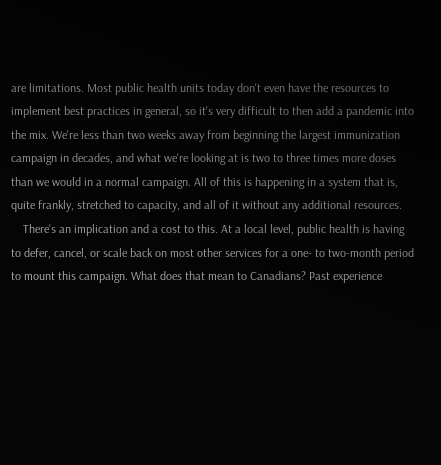are limitations. Most public health units today don't even have the resources to implement best practices in general, so it's very difficult to then add a pandemic into the mix. We're less than two weeks away from beginning the largest immunization campaign in decades, and what we're looking at is two to three times more doses than we would in a normal campaign. All of this is happening in a system that is, quite frankly, stretched to capacity, and all of it without any additional resources.
    There's an implication and a cost to this. At a local level, public health is having to defer, cancel, or scale back on most other services for a one- to two-month period to mount this campaign. What does that mean to Canadians? Past experience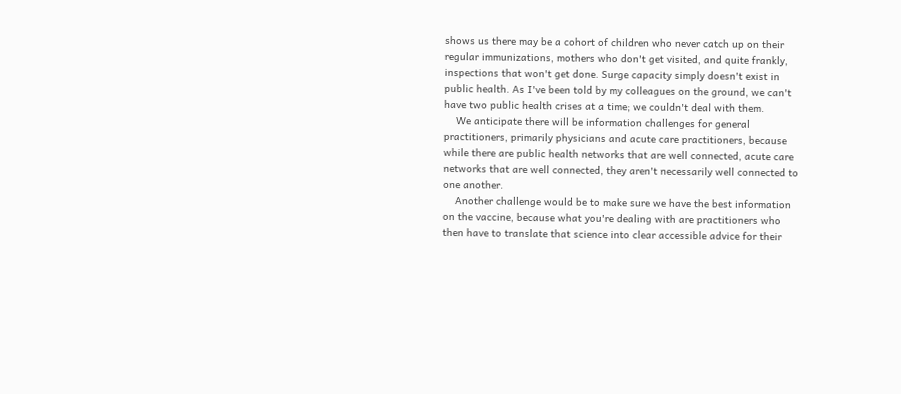shows us there may be a cohort of children who never catch up on their regular immunizations, mothers who don't get visited, and quite frankly, inspections that won't get done. Surge capacity simply doesn't exist in public health. As I've been told by my colleagues on the ground, we can't have two public health crises at a time; we couldn't deal with them.
    We anticipate there will be information challenges for general practitioners, primarily physicians and acute care practitioners, because while there are public health networks that are well connected, acute care networks that are well connected, they aren't necessarily well connected to one another.
    Another challenge would be to make sure we have the best information on the vaccine, because what you're dealing with are practitioners who then have to translate that science into clear accessible advice for their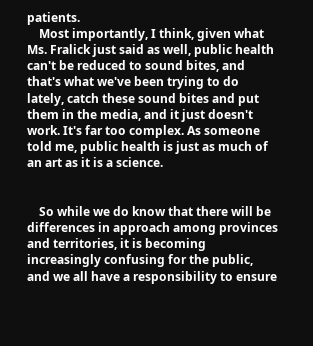patients.
    Most importantly, I think, given what Ms. Fralick just said as well, public health can't be reduced to sound bites, and that's what we've been trying to do lately, catch these sound bites and put them in the media, and it just doesn't work. It's far too complex. As someone told me, public health is just as much of an art as it is a science.


    So while we do know that there will be differences in approach among provinces and territories, it is becoming increasingly confusing for the public, and we all have a responsibility to ensure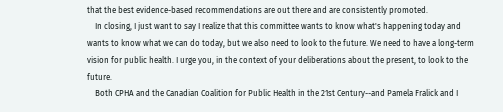that the best evidence-based recommendations are out there and are consistently promoted.
    In closing, I just want to say I realize that this committee wants to know what's happening today and wants to know what we can do today, but we also need to look to the future. We need to have a long-term vision for public health. I urge you, in the context of your deliberations about the present, to look to the future.
    Both CPHA and the Canadian Coalition for Public Health in the 21st Century--and Pamela Fralick and I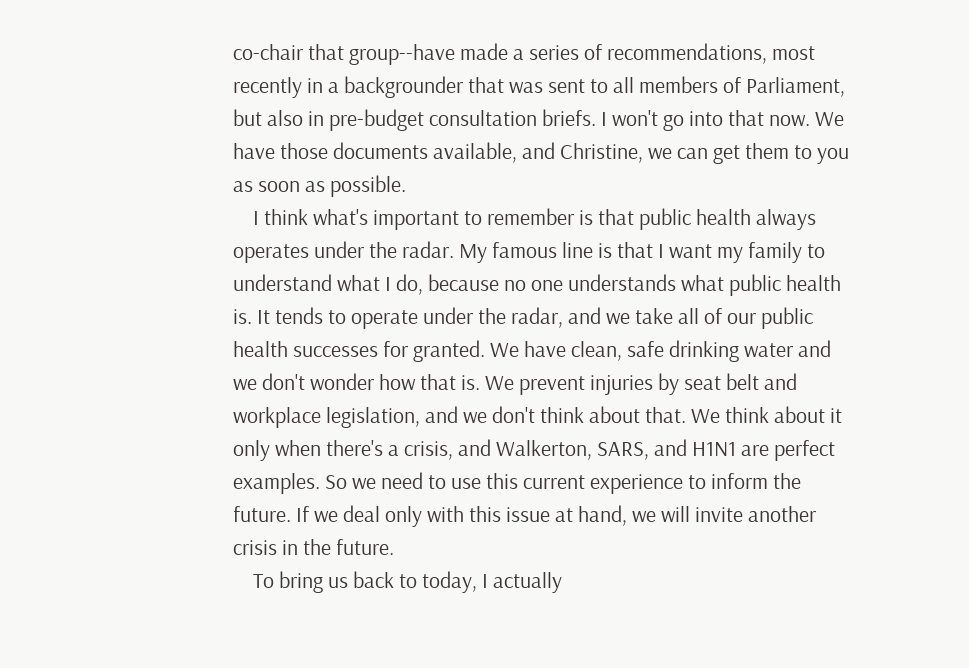co-chair that group--have made a series of recommendations, most recently in a backgrounder that was sent to all members of Parliament, but also in pre-budget consultation briefs. I won't go into that now. We have those documents available, and Christine, we can get them to you as soon as possible.
    I think what's important to remember is that public health always operates under the radar. My famous line is that I want my family to understand what I do, because no one understands what public health is. It tends to operate under the radar, and we take all of our public health successes for granted. We have clean, safe drinking water and we don't wonder how that is. We prevent injuries by seat belt and workplace legislation, and we don't think about that. We think about it only when there's a crisis, and Walkerton, SARS, and H1N1 are perfect examples. So we need to use this current experience to inform the future. If we deal only with this issue at hand, we will invite another crisis in the future.
    To bring us back to today, I actually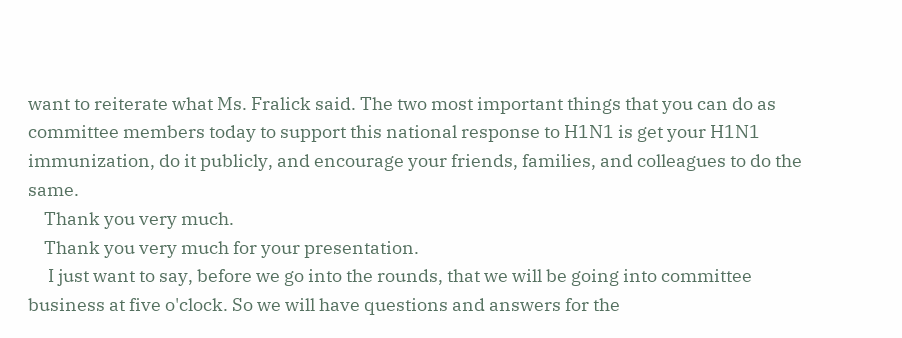want to reiterate what Ms. Fralick said. The two most important things that you can do as committee members today to support this national response to H1N1 is get your H1N1 immunization, do it publicly, and encourage your friends, families, and colleagues to do the same.
    Thank you very much.
    Thank you very much for your presentation.
     I just want to say, before we go into the rounds, that we will be going into committee business at five o'clock. So we will have questions and answers for the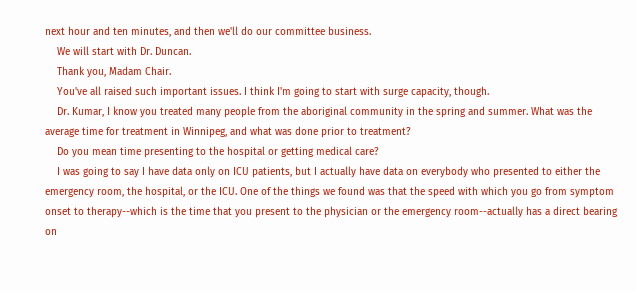next hour and ten minutes, and then we'll do our committee business.
    We will start with Dr. Duncan.
    Thank you, Madam Chair.
    You've all raised such important issues. I think I'm going to start with surge capacity, though.
    Dr. Kumar, I know you treated many people from the aboriginal community in the spring and summer. What was the average time for treatment in Winnipeg, and what was done prior to treatment?
    Do you mean time presenting to the hospital or getting medical care?
    I was going to say I have data only on ICU patients, but I actually have data on everybody who presented to either the emergency room, the hospital, or the ICU. One of the things we found was that the speed with which you go from symptom onset to therapy--which is the time that you present to the physician or the emergency room--actually has a direct bearing on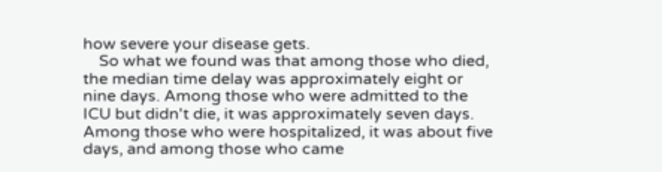how severe your disease gets.
    So what we found was that among those who died, the median time delay was approximately eight or nine days. Among those who were admitted to the ICU but didn't die, it was approximately seven days. Among those who were hospitalized, it was about five days, and among those who came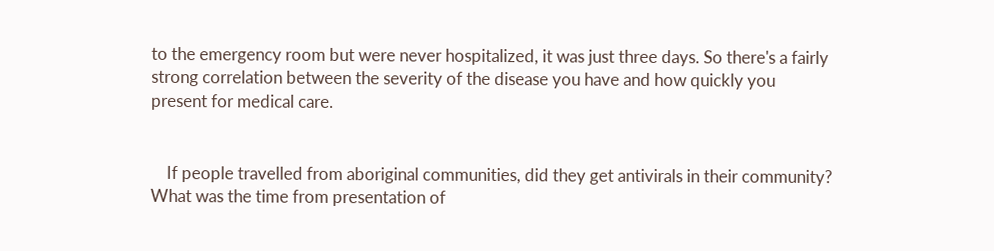to the emergency room but were never hospitalized, it was just three days. So there's a fairly strong correlation between the severity of the disease you have and how quickly you present for medical care.


    If people travelled from aboriginal communities, did they get antivirals in their community? What was the time from presentation of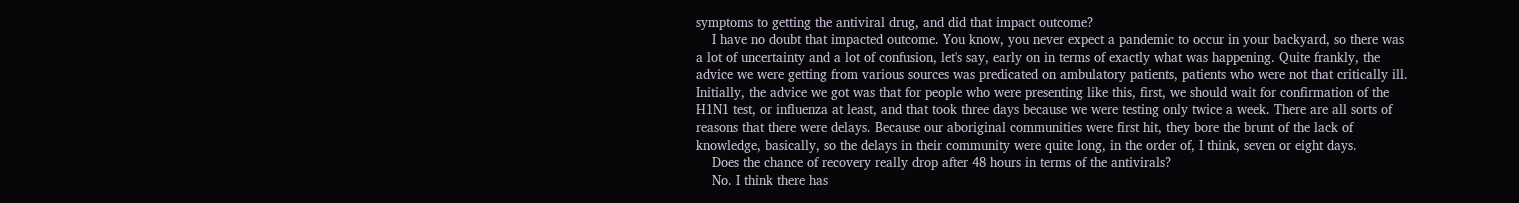symptoms to getting the antiviral drug, and did that impact outcome?
    I have no doubt that impacted outcome. You know, you never expect a pandemic to occur in your backyard, so there was a lot of uncertainty and a lot of confusion, let's say, early on in terms of exactly what was happening. Quite frankly, the advice we were getting from various sources was predicated on ambulatory patients, patients who were not that critically ill. Initially, the advice we got was that for people who were presenting like this, first, we should wait for confirmation of the H1N1 test, or influenza at least, and that took three days because we were testing only twice a week. There are all sorts of reasons that there were delays. Because our aboriginal communities were first hit, they bore the brunt of the lack of knowledge, basically, so the delays in their community were quite long, in the order of, I think, seven or eight days.
    Does the chance of recovery really drop after 48 hours in terms of the antivirals?
    No. I think there has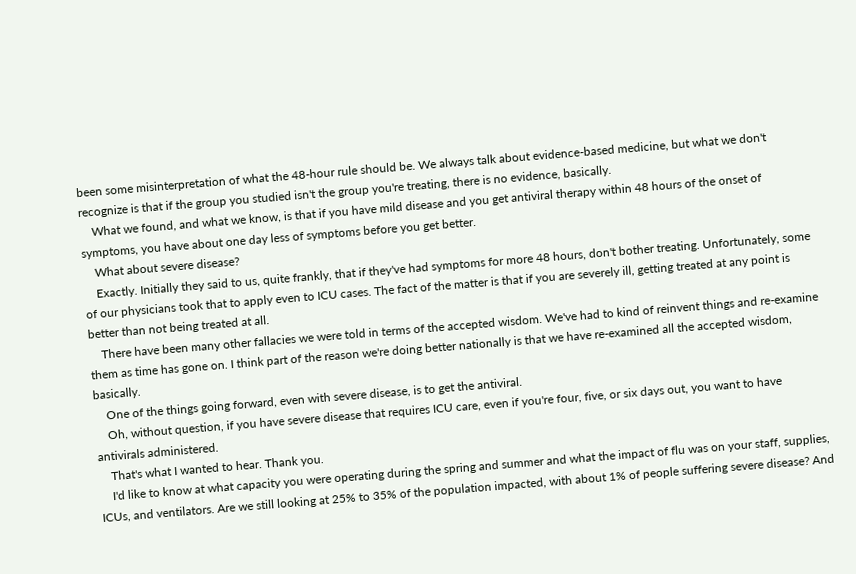been some misinterpretation of what the 48-hour rule should be. We always talk about evidence-based medicine, but what we don't recognize is that if the group you studied isn't the group you're treating, there is no evidence, basically.
    What we found, and what we know, is that if you have mild disease and you get antiviral therapy within 48 hours of the onset of symptoms, you have about one day less of symptoms before you get better.
    What about severe disease?
    Exactly. Initially they said to us, quite frankly, that if they've had symptoms for more 48 hours, don't bother treating. Unfortunately, some of our physicians took that to apply even to ICU cases. The fact of the matter is that if you are severely ill, getting treated at any point is better than not being treated at all.
    There have been many other fallacies we were told in terms of the accepted wisdom. We've had to kind of reinvent things and re-examine them as time has gone on. I think part of the reason we're doing better nationally is that we have re-examined all the accepted wisdom, basically.
    One of the things going forward, even with severe disease, is to get the antiviral.
    Oh, without question, if you have severe disease that requires ICU care, even if you're four, five, or six days out, you want to have antivirals administered.
    That's what I wanted to hear. Thank you.
    I'd like to know at what capacity you were operating during the spring and summer and what the impact of flu was on your staff, supplies, ICUs, and ventilators. Are we still looking at 25% to 35% of the population impacted, with about 1% of people suffering severe disease? And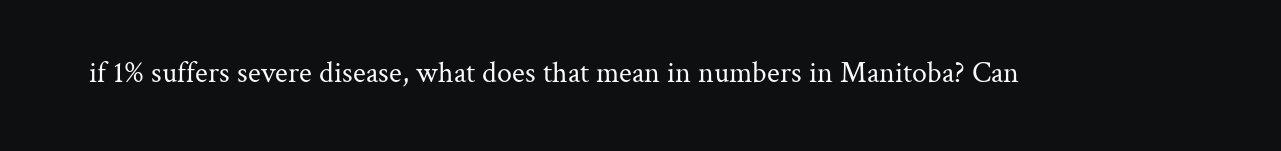if 1% suffers severe disease, what does that mean in numbers in Manitoba? Can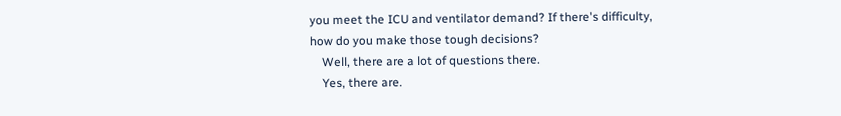you meet the ICU and ventilator demand? If there's difficulty, how do you make those tough decisions?
    Well, there are a lot of questions there.
    Yes, there are.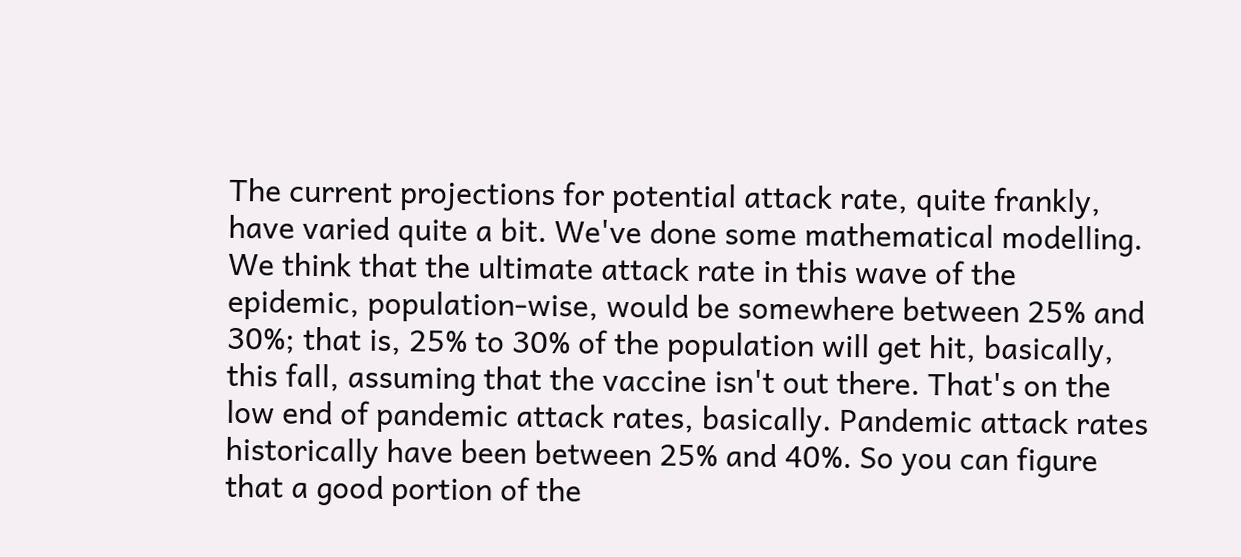The current projections for potential attack rate, quite frankly, have varied quite a bit. We've done some mathematical modelling. We think that the ultimate attack rate in this wave of the epidemic, population-wise, would be somewhere between 25% and 30%; that is, 25% to 30% of the population will get hit, basically, this fall, assuming that the vaccine isn't out there. That's on the low end of pandemic attack rates, basically. Pandemic attack rates historically have been between 25% and 40%. So you can figure that a good portion of the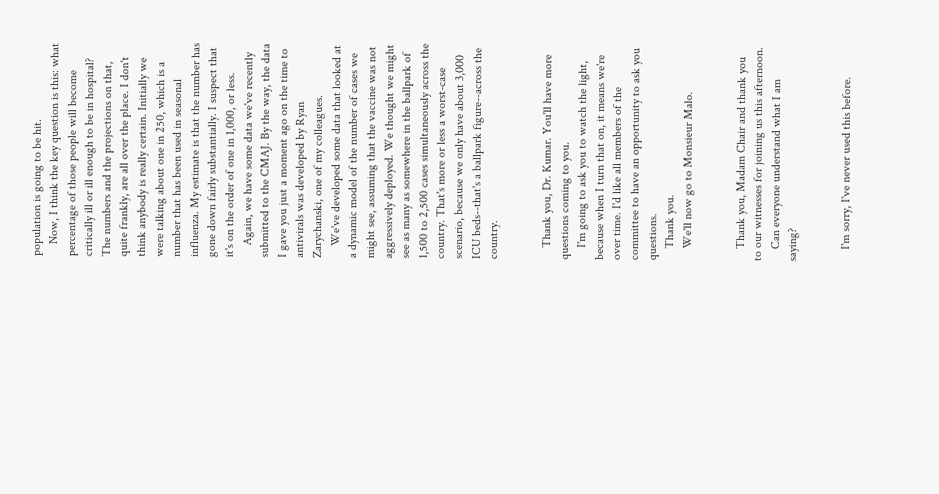population is going to be hit.
    Now, I think the key question is this: what percentage of those people will become critically ill or ill enough to be in hospital? The numbers and the projections on that, quite frankly, are all over the place. I don't think anybody is really certain. Initially we were talking about one in 250, which is a number that has been used in seasonal influenza. My estimate is that the number has gone down fairly substantially. I suspect that it's on the order of one in 1,000, or less.
    Again, we have some data we've recently submitted to the CMAJ. By the way, the data I gave you just a moment ago on the time to antivirals was developed by Ryan Zarychanski, one of my colleagues.
    We've developed some data that looked at a dynamic model of the number of cases we might see, assuming that the vaccine was not aggressively deployed. We thought we might see as many as somewhere in the ballpark of 1,500 to 2,500 cases simultaneously across the country. That's more or less a worst-case scenario, because we only have about 3,000 ICU beds--that's a ballpark figure--across the country.


    Thank you, Dr. Kumar. You'll have more questions coming to you.
    I'm going to ask you to watch the light, because when I turn that on, it means we're over time. I'd like all members of the committee to have an opportunity to ask you questions.
    Thank you.
    We'll now go to Monsieur Malo.


    Thank you, Madam Chair and thank you to our witnesses for joining us this afternoon.
    Can everyone understand what I am saying?


    I'm sorry, I've never used this before.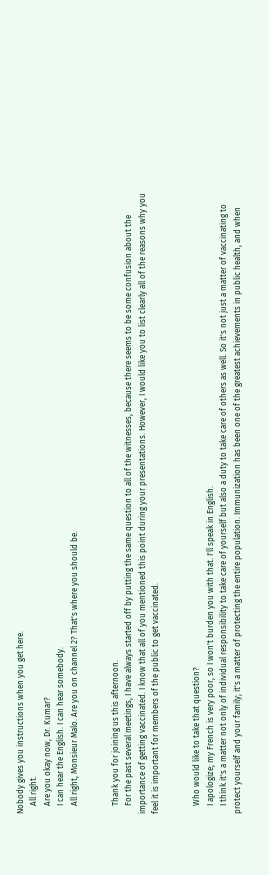Nobody gives you instructions when you get here.
    All right.
    Are you okay now, Dr. Kumar?
    I can hear the English. I can hear somebody.
    All right, Monsieur Malo. Are you on channel 2? That's where you should be.


    Thank you for joining us this afternoon.
    For the past several meetings, I have always started off by putting the same question to all of the witnesses, because there seems to be some confusion about the importance of getting vaccinated. I know that all of you mentioned this point during your presentations. However, I would like you to list clearly all of the reasons why you feel it is important for members of the public to get vaccinated.


    Who would like to take that question?
    I apologize; my French is very poor, so I won't burden you with that. I'll speak in English.
    I think it's a matter not only of individual responsibility to take care of yourself but also a duty to take care of others as well. So it's not just a matter of vaccinating to protect yourself and your family; it's a matter of protecting the entire population. Immunization has been one of the greatest achievements in public health, and when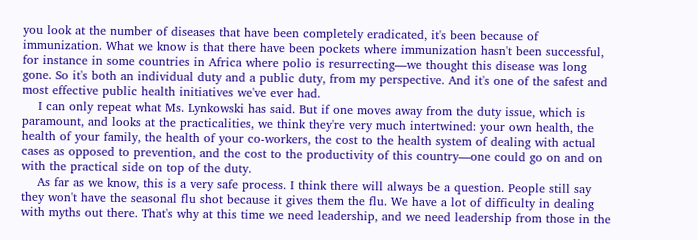you look at the number of diseases that have been completely eradicated, it's been because of immunization. What we know is that there have been pockets where immunization hasn't been successful, for instance in some countries in Africa where polio is resurrecting—we thought this disease was long gone. So it's both an individual duty and a public duty, from my perspective. And it's one of the safest and most effective public health initiatives we've ever had.
    I can only repeat what Ms. Lynkowski has said. But if one moves away from the duty issue, which is paramount, and looks at the practicalities, we think they're very much intertwined: your own health, the health of your family, the health of your co-workers, the cost to the health system of dealing with actual cases as opposed to prevention, and the cost to the productivity of this country—one could go on and on with the practical side on top of the duty.
    As far as we know, this is a very safe process. I think there will always be a question. People still say they won't have the seasonal flu shot because it gives them the flu. We have a lot of difficulty in dealing with myths out there. That's why at this time we need leadership, and we need leadership from those in the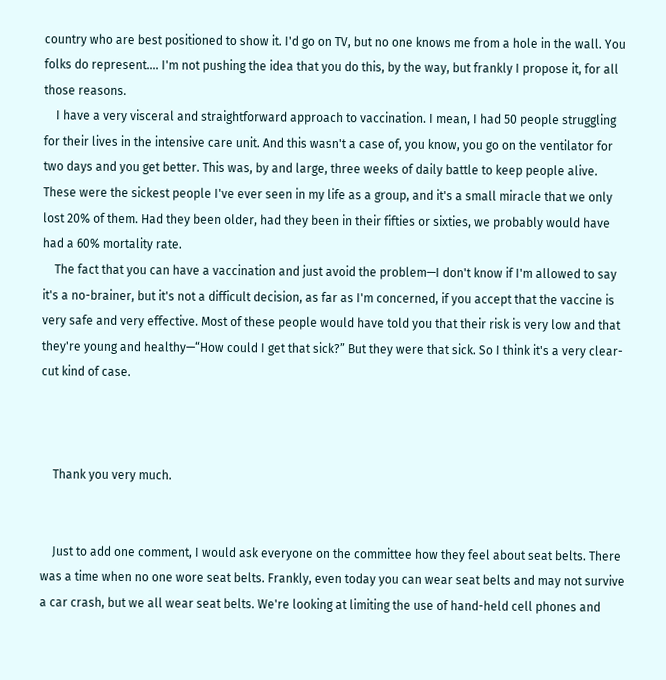country who are best positioned to show it. I'd go on TV, but no one knows me from a hole in the wall. You folks do represent.... I'm not pushing the idea that you do this, by the way, but frankly I propose it, for all those reasons.
    I have a very visceral and straightforward approach to vaccination. I mean, I had 50 people struggling for their lives in the intensive care unit. And this wasn't a case of, you know, you go on the ventilator for two days and you get better. This was, by and large, three weeks of daily battle to keep people alive. These were the sickest people I've ever seen in my life as a group, and it's a small miracle that we only lost 20% of them. Had they been older, had they been in their fifties or sixties, we probably would have had a 60% mortality rate.
    The fact that you can have a vaccination and just avoid the problem—I don't know if I'm allowed to say it's a no-brainer, but it's not a difficult decision, as far as I'm concerned, if you accept that the vaccine is very safe and very effective. Most of these people would have told you that their risk is very low and that they're young and healthy—“How could I get that sick?” But they were that sick. So I think it's a very clear-cut kind of case.



    Thank you very much.


    Just to add one comment, I would ask everyone on the committee how they feel about seat belts. There was a time when no one wore seat belts. Frankly, even today you can wear seat belts and may not survive a car crash, but we all wear seat belts. We're looking at limiting the use of hand-held cell phones and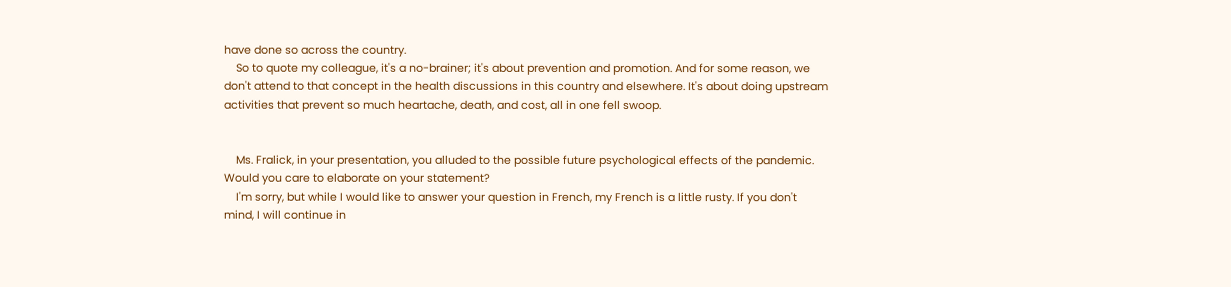have done so across the country.
    So to quote my colleague, it's a no-brainer; it's about prevention and promotion. And for some reason, we don't attend to that concept in the health discussions in this country and elsewhere. It's about doing upstream activities that prevent so much heartache, death, and cost, all in one fell swoop.


    Ms. Fralick, in your presentation, you alluded to the possible future psychological effects of the pandemic. Would you care to elaborate on your statement?
    I'm sorry, but while I would like to answer your question in French, my French is a little rusty. If you don't mind, I will continue in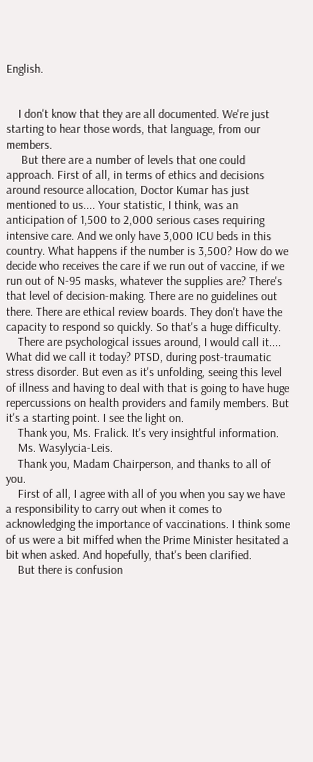English.


    I don't know that they are all documented. We're just starting to hear those words, that language, from our members.
     But there are a number of levels that one could approach. First of all, in terms of ethics and decisions around resource allocation, Doctor Kumar has just mentioned to us.... Your statistic, I think, was an anticipation of 1,500 to 2,000 serious cases requiring intensive care. And we only have 3,000 ICU beds in this country. What happens if the number is 3,500? How do we decide who receives the care if we run out of vaccine, if we run out of N-95 masks, whatever the supplies are? There's that level of decision-making. There are no guidelines out there. There are ethical review boards. They don't have the capacity to respond so quickly. So that's a huge difficulty.
    There are psychological issues around, I would call it.... What did we call it today? PTSD, during post-traumatic stress disorder. But even as it's unfolding, seeing this level of illness and having to deal with that is going to have huge repercussions on health providers and family members. But it's a starting point. I see the light on.
    Thank you, Ms. Fralick. It's very insightful information.
    Ms. Wasylycia-Leis.
    Thank you, Madam Chairperson, and thanks to all of you.
    First of all, I agree with all of you when you say we have a responsibility to carry out when it comes to acknowledging the importance of vaccinations. I think some of us were a bit miffed when the Prime Minister hesitated a bit when asked. And hopefully, that's been clarified.
    But there is confusion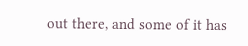out there, and some of it has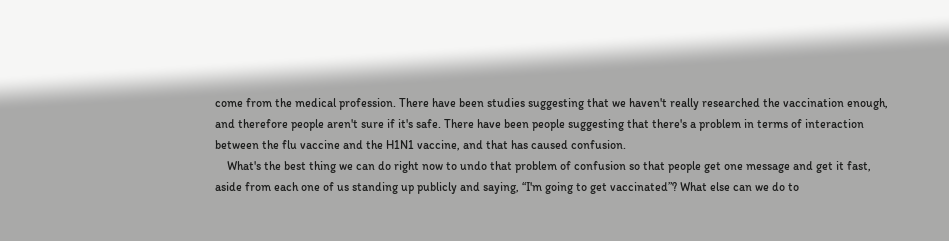come from the medical profession. There have been studies suggesting that we haven't really researched the vaccination enough, and therefore people aren't sure if it's safe. There have been people suggesting that there's a problem in terms of interaction between the flu vaccine and the H1N1 vaccine, and that has caused confusion.
    What's the best thing we can do right now to undo that problem of confusion so that people get one message and get it fast, aside from each one of us standing up publicly and saying, “I'm going to get vaccinated”? What else can we do to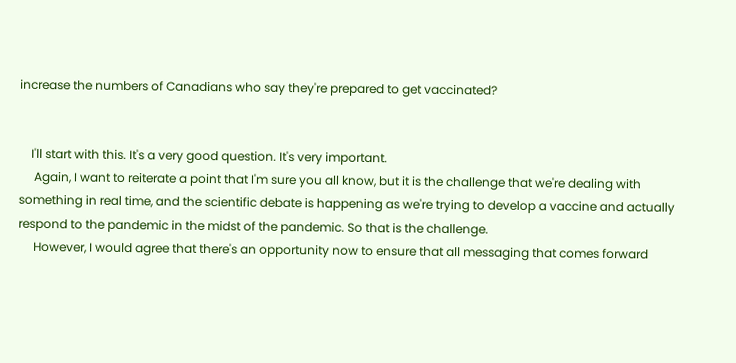increase the numbers of Canadians who say they're prepared to get vaccinated?


    I'll start with this. It's a very good question. It's very important.
     Again, I want to reiterate a point that I'm sure you all know, but it is the challenge that we're dealing with something in real time, and the scientific debate is happening as we're trying to develop a vaccine and actually respond to the pandemic in the midst of the pandemic. So that is the challenge.
     However, I would agree that there's an opportunity now to ensure that all messaging that comes forward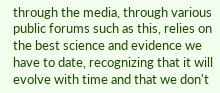through the media, through various public forums such as this, relies on the best science and evidence we have to date, recognizing that it will evolve with time and that we don't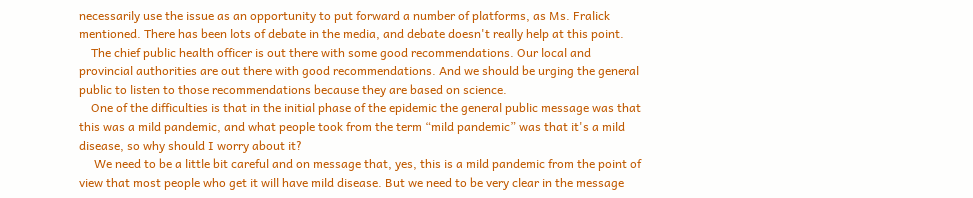necessarily use the issue as an opportunity to put forward a number of platforms, as Ms. Fralick mentioned. There has been lots of debate in the media, and debate doesn't really help at this point.
    The chief public health officer is out there with some good recommendations. Our local and provincial authorities are out there with good recommendations. And we should be urging the general public to listen to those recommendations because they are based on science.
    One of the difficulties is that in the initial phase of the epidemic the general public message was that this was a mild pandemic, and what people took from the term “mild pandemic” was that it's a mild disease, so why should I worry about it?
     We need to be a little bit careful and on message that, yes, this is a mild pandemic from the point of view that most people who get it will have mild disease. But we need to be very clear in the message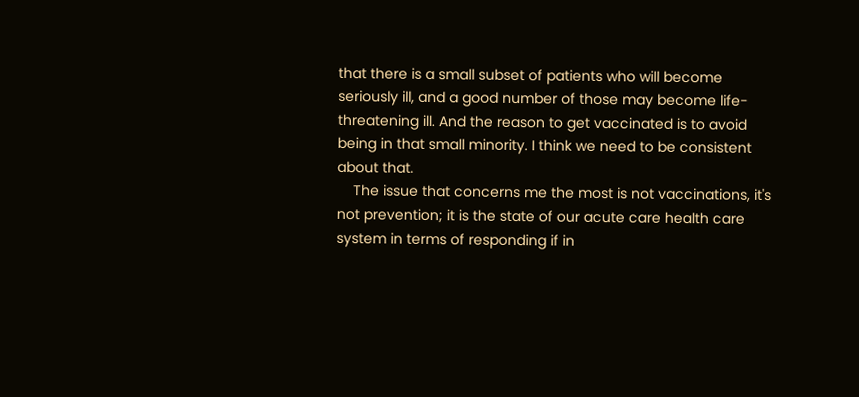that there is a small subset of patients who will become seriously ill, and a good number of those may become life-threatening ill. And the reason to get vaccinated is to avoid being in that small minority. I think we need to be consistent about that.
    The issue that concerns me the most is not vaccinations, it's not prevention; it is the state of our acute care health care system in terms of responding if in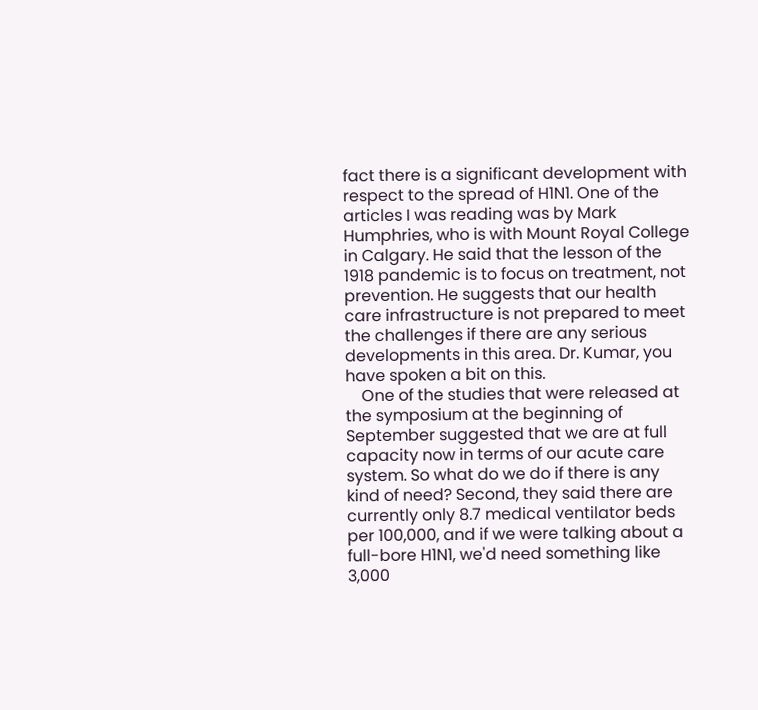fact there is a significant development with respect to the spread of H1N1. One of the articles I was reading was by Mark Humphries, who is with Mount Royal College in Calgary. He said that the lesson of the 1918 pandemic is to focus on treatment, not prevention. He suggests that our health care infrastructure is not prepared to meet the challenges if there are any serious developments in this area. Dr. Kumar, you have spoken a bit on this.
    One of the studies that were released at the symposium at the beginning of September suggested that we are at full capacity now in terms of our acute care system. So what do we do if there is any kind of need? Second, they said there are currently only 8.7 medical ventilator beds per 100,000, and if we were talking about a full-bore H1N1, we'd need something like 3,000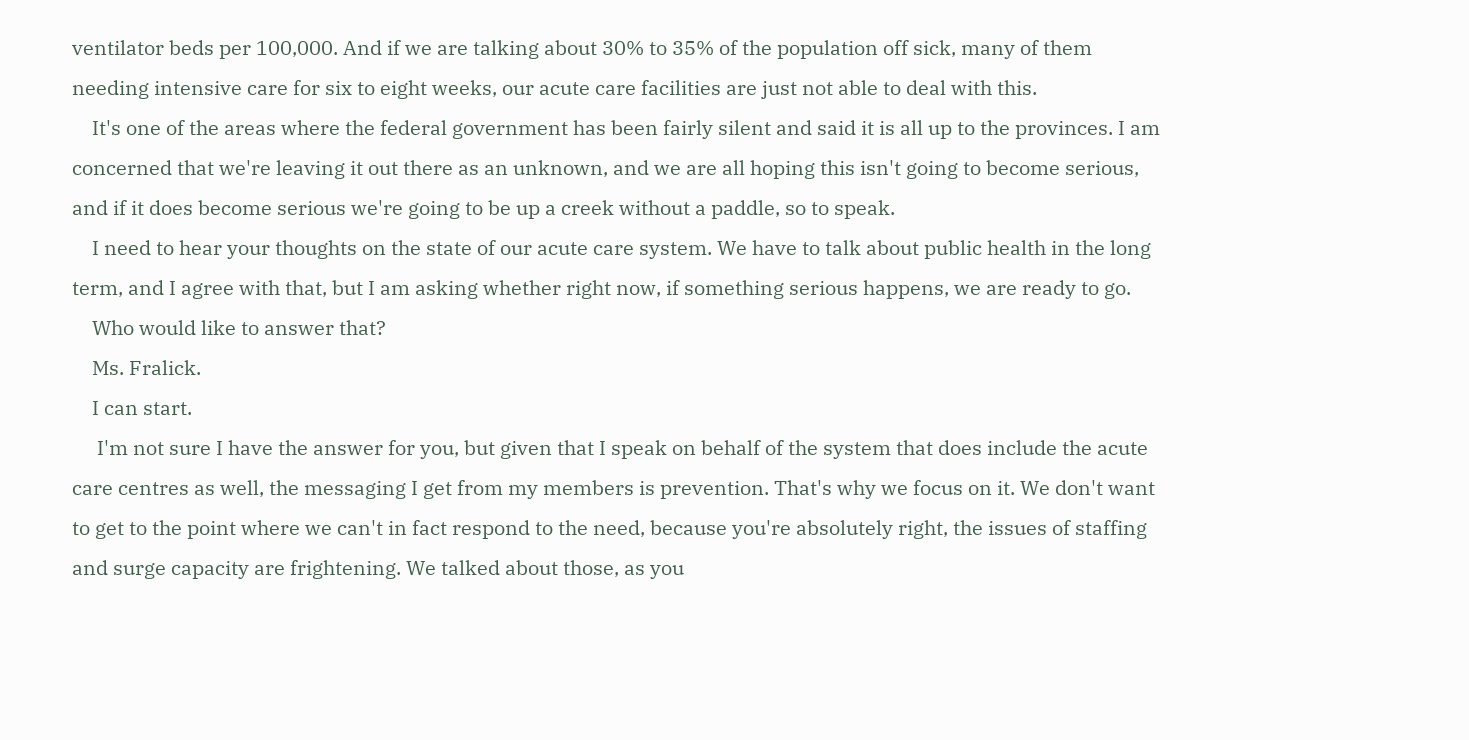ventilator beds per 100,000. And if we are talking about 30% to 35% of the population off sick, many of them needing intensive care for six to eight weeks, our acute care facilities are just not able to deal with this.
    It's one of the areas where the federal government has been fairly silent and said it is all up to the provinces. I am concerned that we're leaving it out there as an unknown, and we are all hoping this isn't going to become serious, and if it does become serious we're going to be up a creek without a paddle, so to speak.
    I need to hear your thoughts on the state of our acute care system. We have to talk about public health in the long term, and I agree with that, but I am asking whether right now, if something serious happens, we are ready to go.
    Who would like to answer that?
    Ms. Fralick.
    I can start.
     I'm not sure I have the answer for you, but given that I speak on behalf of the system that does include the acute care centres as well, the messaging I get from my members is prevention. That's why we focus on it. We don't want to get to the point where we can't in fact respond to the need, because you're absolutely right, the issues of staffing and surge capacity are frightening. We talked about those, as you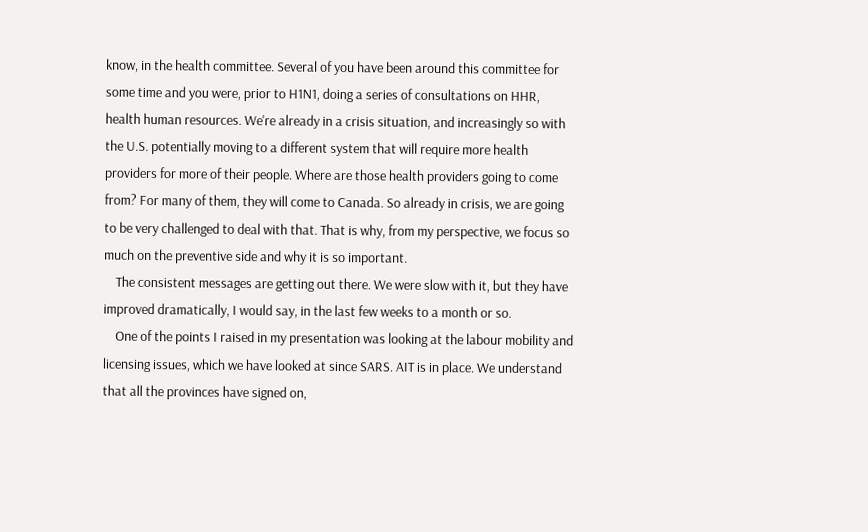know, in the health committee. Several of you have been around this committee for some time and you were, prior to H1N1, doing a series of consultations on HHR, health human resources. We're already in a crisis situation, and increasingly so with the U.S. potentially moving to a different system that will require more health providers for more of their people. Where are those health providers going to come from? For many of them, they will come to Canada. So already in crisis, we are going to be very challenged to deal with that. That is why, from my perspective, we focus so much on the preventive side and why it is so important.
    The consistent messages are getting out there. We were slow with it, but they have improved dramatically, I would say, in the last few weeks to a month or so.
    One of the points I raised in my presentation was looking at the labour mobility and licensing issues, which we have looked at since SARS. AIT is in place. We understand that all the provinces have signed on,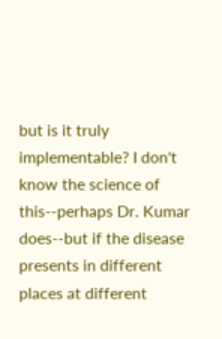but is it truly implementable? I don't know the science of this--perhaps Dr. Kumar does--but if the disease presents in different places at different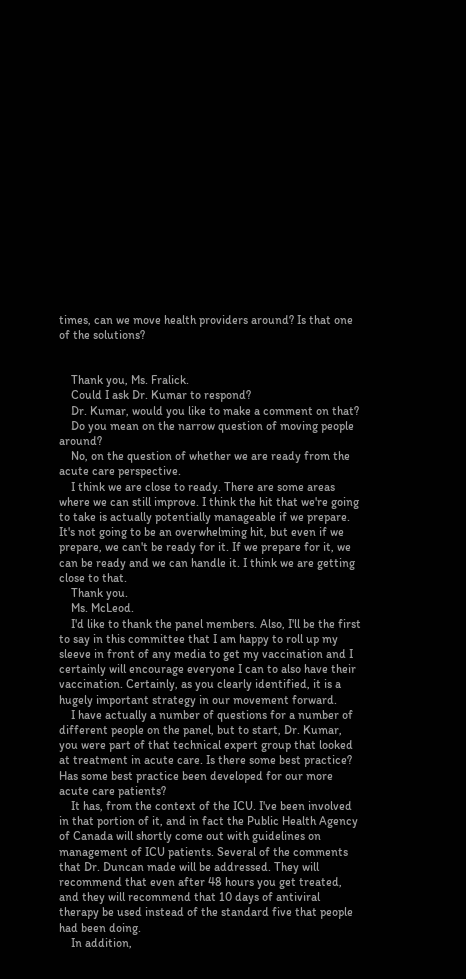times, can we move health providers around? Is that one of the solutions?


    Thank you, Ms. Fralick.
    Could I ask Dr. Kumar to respond?
    Dr. Kumar, would you like to make a comment on that?
    Do you mean on the narrow question of moving people around?
    No, on the question of whether we are ready from the acute care perspective.
    I think we are close to ready. There are some areas where we can still improve. I think the hit that we're going to take is actually potentially manageable if we prepare. It's not going to be an overwhelming hit, but even if we prepare, we can't be ready for it. If we prepare for it, we can be ready and we can handle it. I think we are getting close to that.
    Thank you.
    Ms. McLeod.
    I'd like to thank the panel members. Also, I'll be the first to say in this committee that I am happy to roll up my sleeve in front of any media to get my vaccination and I certainly will encourage everyone I can to also have their vaccination. Certainly, as you clearly identified, it is a hugely important strategy in our movement forward.
    I have actually a number of questions for a number of different people on the panel, but to start, Dr. Kumar, you were part of that technical expert group that looked at treatment in acute care. Is there some best practice? Has some best practice been developed for our more acute care patients?
    It has, from the context of the ICU. I've been involved in that portion of it, and in fact the Public Health Agency of Canada will shortly come out with guidelines on management of ICU patients. Several of the comments that Dr. Duncan made will be addressed. They will recommend that even after 48 hours you get treated, and they will recommend that 10 days of antiviral therapy be used instead of the standard five that people had been doing.
    In addition,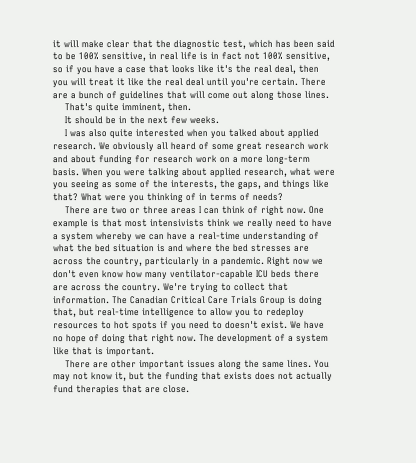it will make clear that the diagnostic test, which has been said to be 100% sensitive, in real life is in fact not 100% sensitive, so if you have a case that looks like it's the real deal, then you will treat it like the real deal until you're certain. There are a bunch of guidelines that will come out along those lines.
    That's quite imminent, then.
    It should be in the next few weeks.
    I was also quite interested when you talked about applied research. We obviously all heard of some great research work and about funding for research work on a more long-term basis. When you were talking about applied research, what were you seeing as some of the interests, the gaps, and things like that? What were you thinking of in terms of needs?
    There are two or three areas I can think of right now. One example is that most intensivists think we really need to have a system whereby we can have a real-time understanding of what the bed situation is and where the bed stresses are across the country, particularly in a pandemic. Right now we don't even know how many ventilator-capable ICU beds there are across the country. We're trying to collect that information. The Canadian Critical Care Trials Group is doing that, but real-time intelligence to allow you to redeploy resources to hot spots if you need to doesn't exist. We have no hope of doing that right now. The development of a system like that is important.
    There are other important issues along the same lines. You may not know it, but the funding that exists does not actually fund therapies that are close.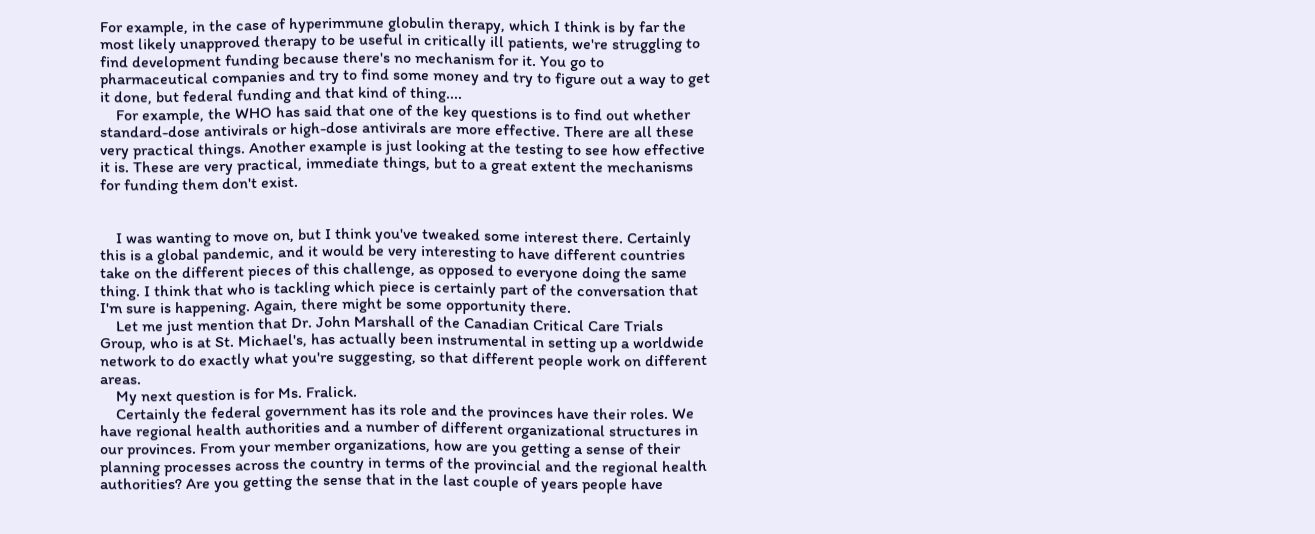For example, in the case of hyperimmune globulin therapy, which I think is by far the most likely unapproved therapy to be useful in critically ill patients, we're struggling to find development funding because there's no mechanism for it. You go to pharmaceutical companies and try to find some money and try to figure out a way to get it done, but federal funding and that kind of thing....
    For example, the WHO has said that one of the key questions is to find out whether standard-dose antivirals or high-dose antivirals are more effective. There are all these very practical things. Another example is just looking at the testing to see how effective it is. These are very practical, immediate things, but to a great extent the mechanisms for funding them don't exist.


    I was wanting to move on, but I think you've tweaked some interest there. Certainly this is a global pandemic, and it would be very interesting to have different countries take on the different pieces of this challenge, as opposed to everyone doing the same thing. I think that who is tackling which piece is certainly part of the conversation that I'm sure is happening. Again, there might be some opportunity there.
    Let me just mention that Dr. John Marshall of the Canadian Critical Care Trials Group, who is at St. Michael's, has actually been instrumental in setting up a worldwide network to do exactly what you're suggesting, so that different people work on different areas.
    My next question is for Ms. Fralick.
    Certainly the federal government has its role and the provinces have their roles. We have regional health authorities and a number of different organizational structures in our provinces. From your member organizations, how are you getting a sense of their planning processes across the country in terms of the provincial and the regional health authorities? Are you getting the sense that in the last couple of years people have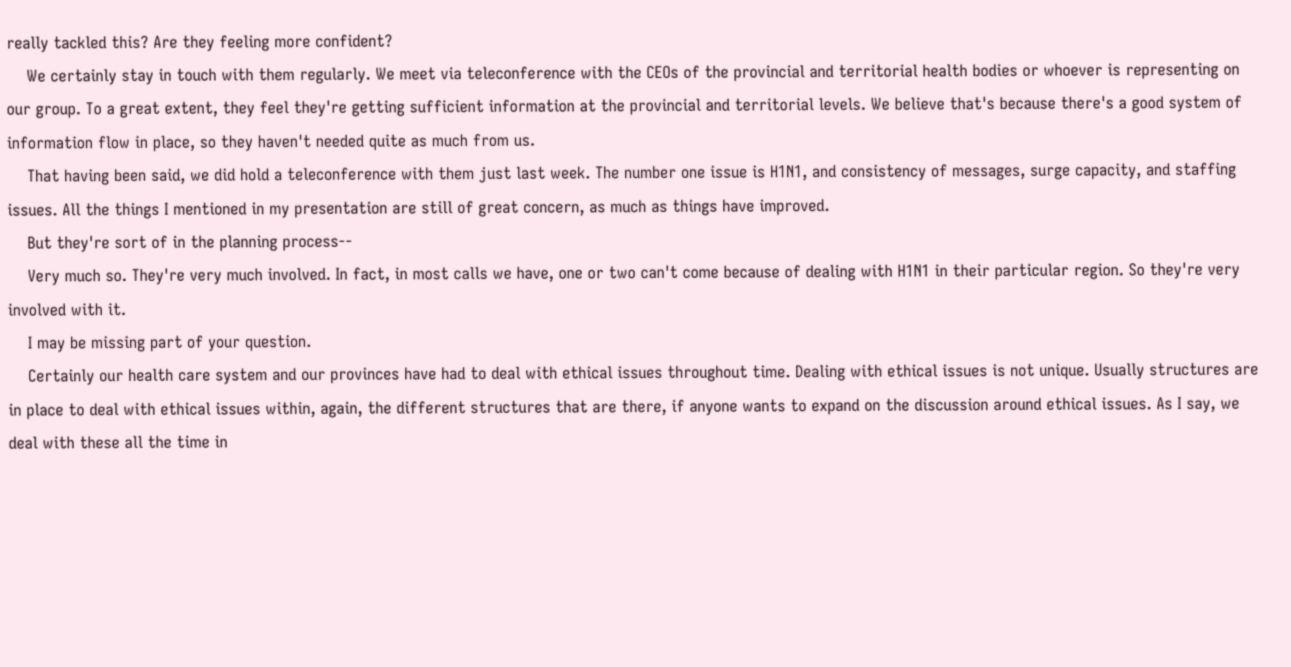really tackled this? Are they feeling more confident?
    We certainly stay in touch with them regularly. We meet via teleconference with the CEOs of the provincial and territorial health bodies or whoever is representing on our group. To a great extent, they feel they're getting sufficient information at the provincial and territorial levels. We believe that's because there's a good system of information flow in place, so they haven't needed quite as much from us.
    That having been said, we did hold a teleconference with them just last week. The number one issue is H1N1, and consistency of messages, surge capacity, and staffing issues. All the things I mentioned in my presentation are still of great concern, as much as things have improved.
    But they're sort of in the planning process--
    Very much so. They're very much involved. In fact, in most calls we have, one or two can't come because of dealing with H1N1 in their particular region. So they're very involved with it.
    I may be missing part of your question.
    Certainly our health care system and our provinces have had to deal with ethical issues throughout time. Dealing with ethical issues is not unique. Usually structures are in place to deal with ethical issues within, again, the different structures that are there, if anyone wants to expand on the discussion around ethical issues. As I say, we deal with these all the time in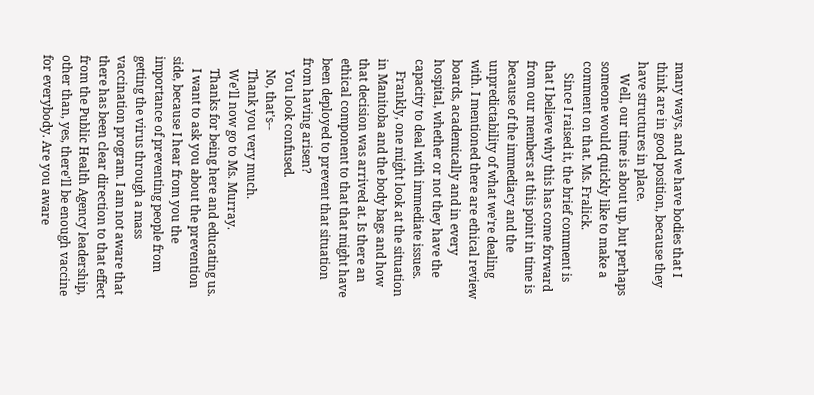many ways, and we have bodies that I think are in good position, because they have structures in place.
    Well, our time is about up, but perhaps someone would quickly like to make a comment on that. Ms. Fralick.
    Since I raised it, the brief comment is that I believe why this has come forward from our members at this point in time is because of the immediacy and the unpredictability of what we're dealing with. I mentioned there are ethical review boards, academically and in every hospital, whether or not they have the capacity to deal with immediate issues.
    Frankly, one might look at the situation in Manitoba and the body bags and how that decision was arrived at. Is there an ethical component to that that might have been deployed to prevent that situation from having arisen?
    You look confused.
    No, that's--
    Thank you very much.
    We'll now go to Ms. Murray.
    Thanks for being here and educating us.
    I want to ask you about the prevention side, because I hear from you the importance of preventing people from getting the virus through a mass vaccination program. I am not aware that there has been clear direction to that effect from the Public Health Agency leadership, other than, yes, there'll be enough vaccine for everybody. Are you aware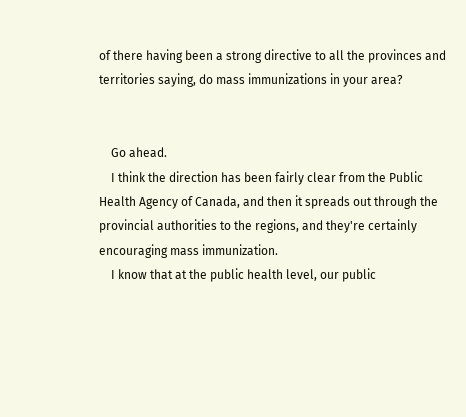of there having been a strong directive to all the provinces and territories saying, do mass immunizations in your area?


    Go ahead.
    I think the direction has been fairly clear from the Public Health Agency of Canada, and then it spreads out through the provincial authorities to the regions, and they're certainly encouraging mass immunization.
    I know that at the public health level, our public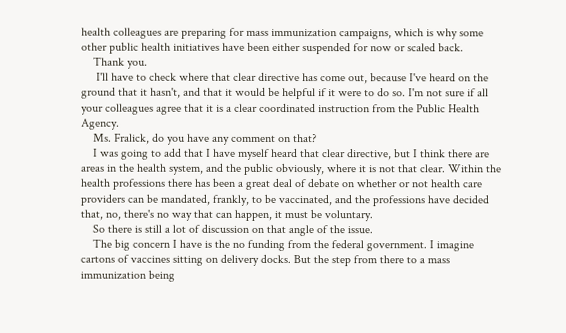health colleagues are preparing for mass immunization campaigns, which is why some other public health initiatives have been either suspended for now or scaled back.
    Thank you.
     I'll have to check where that clear directive has come out, because I've heard on the ground that it hasn't, and that it would be helpful if it were to do so. I'm not sure if all your colleagues agree that it is a clear coordinated instruction from the Public Health Agency.
    Ms. Fralick, do you have any comment on that?
    I was going to add that I have myself heard that clear directive, but I think there are areas in the health system, and the public obviously, where it is not that clear. Within the health professions there has been a great deal of debate on whether or not health care providers can be mandated, frankly, to be vaccinated, and the professions have decided that, no, there's no way that can happen, it must be voluntary.
    So there is still a lot of discussion on that angle of the issue.
    The big concern I have is the no funding from the federal government. I imagine cartons of vaccines sitting on delivery docks. But the step from there to a mass immunization being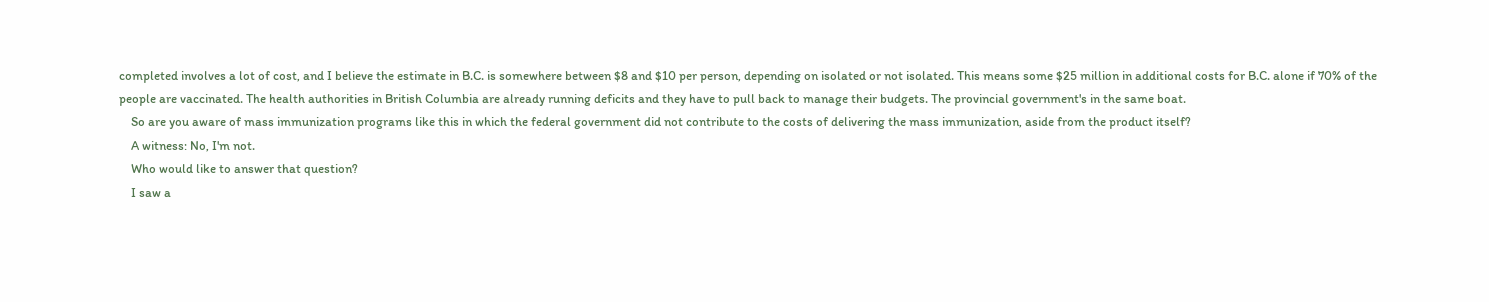completed involves a lot of cost, and I believe the estimate in B.C. is somewhere between $8 and $10 per person, depending on isolated or not isolated. This means some $25 million in additional costs for B.C. alone if 70% of the people are vaccinated. The health authorities in British Columbia are already running deficits and they have to pull back to manage their budgets. The provincial government's in the same boat.
    So are you aware of mass immunization programs like this in which the federal government did not contribute to the costs of delivering the mass immunization, aside from the product itself?
    A witness: No, I'm not.
    Who would like to answer that question?
    I saw a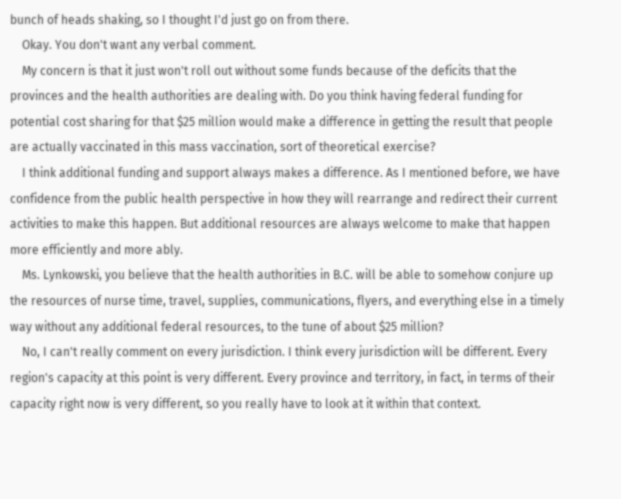bunch of heads shaking, so I thought I'd just go on from there.
    Okay. You don't want any verbal comment.
    My concern is that it just won't roll out without some funds because of the deficits that the provinces and the health authorities are dealing with. Do you think having federal funding for potential cost sharing for that $25 million would make a difference in getting the result that people are actually vaccinated in this mass vaccination, sort of theoretical exercise?
    I think additional funding and support always makes a difference. As I mentioned before, we have confidence from the public health perspective in how they will rearrange and redirect their current activities to make this happen. But additional resources are always welcome to make that happen more efficiently and more ably.
    Ms. Lynkowski, you believe that the health authorities in B.C. will be able to somehow conjure up the resources of nurse time, travel, supplies, communications, flyers, and everything else in a timely way without any additional federal resources, to the tune of about $25 million?
    No, I can't really comment on every jurisdiction. I think every jurisdiction will be different. Every region's capacity at this point is very different. Every province and territory, in fact, in terms of their capacity right now is very different, so you really have to look at it within that context.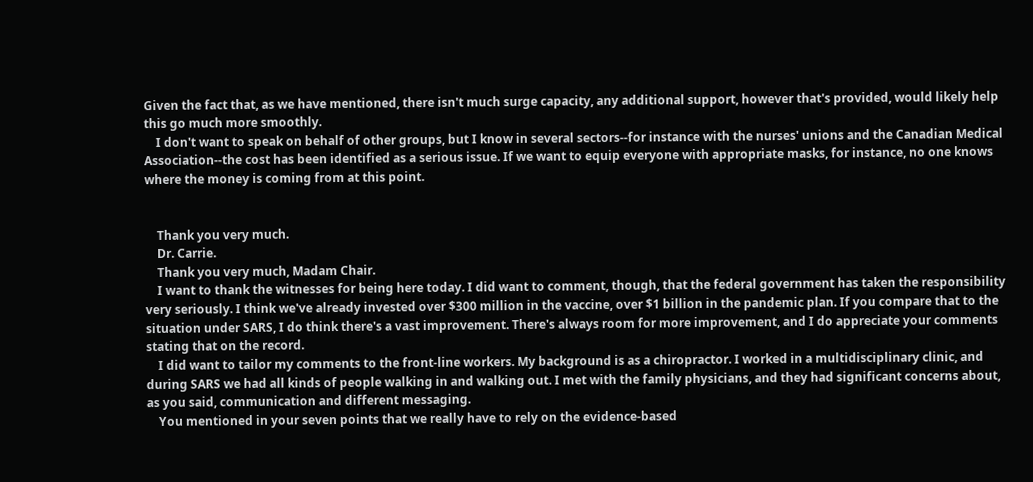Given the fact that, as we have mentioned, there isn't much surge capacity, any additional support, however that's provided, would likely help this go much more smoothly.
    I don't want to speak on behalf of other groups, but I know in several sectors--for instance with the nurses' unions and the Canadian Medical Association--the cost has been identified as a serious issue. If we want to equip everyone with appropriate masks, for instance, no one knows where the money is coming from at this point.


    Thank you very much.
    Dr. Carrie.
    Thank you very much, Madam Chair.
    I want to thank the witnesses for being here today. I did want to comment, though, that the federal government has taken the responsibility very seriously. I think we've already invested over $300 million in the vaccine, over $1 billion in the pandemic plan. If you compare that to the situation under SARS, I do think there's a vast improvement. There's always room for more improvement, and I do appreciate your comments stating that on the record.
    I did want to tailor my comments to the front-line workers. My background is as a chiropractor. I worked in a multidisciplinary clinic, and during SARS we had all kinds of people walking in and walking out. I met with the family physicians, and they had significant concerns about, as you said, communication and different messaging.
    You mentioned in your seven points that we really have to rely on the evidence-based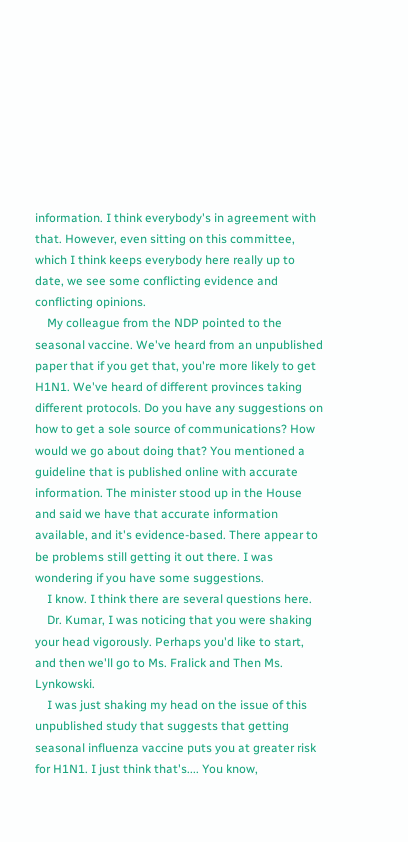information. I think everybody's in agreement with that. However, even sitting on this committee, which I think keeps everybody here really up to date, we see some conflicting evidence and conflicting opinions.
    My colleague from the NDP pointed to the seasonal vaccine. We've heard from an unpublished paper that if you get that, you're more likely to get H1N1. We've heard of different provinces taking different protocols. Do you have any suggestions on how to get a sole source of communications? How would we go about doing that? You mentioned a guideline that is published online with accurate information. The minister stood up in the House and said we have that accurate information available, and it's evidence-based. There appear to be problems still getting it out there. I was wondering if you have some suggestions.
    I know. I think there are several questions here.
    Dr. Kumar, I was noticing that you were shaking your head vigorously. Perhaps you'd like to start, and then we'll go to Ms. Fralick and Then Ms. Lynkowski.
    I was just shaking my head on the issue of this unpublished study that suggests that getting seasonal influenza vaccine puts you at greater risk for H1N1. I just think that's.... You know,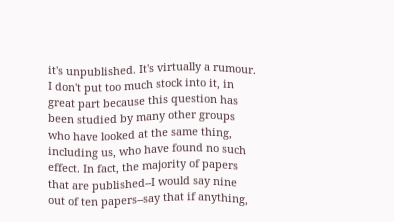it's unpublished. It's virtually a rumour. I don't put too much stock into it, in great part because this question has been studied by many other groups who have looked at the same thing, including us, who have found no such effect. In fact, the majority of papers that are published--I would say nine out of ten papers--say that if anything,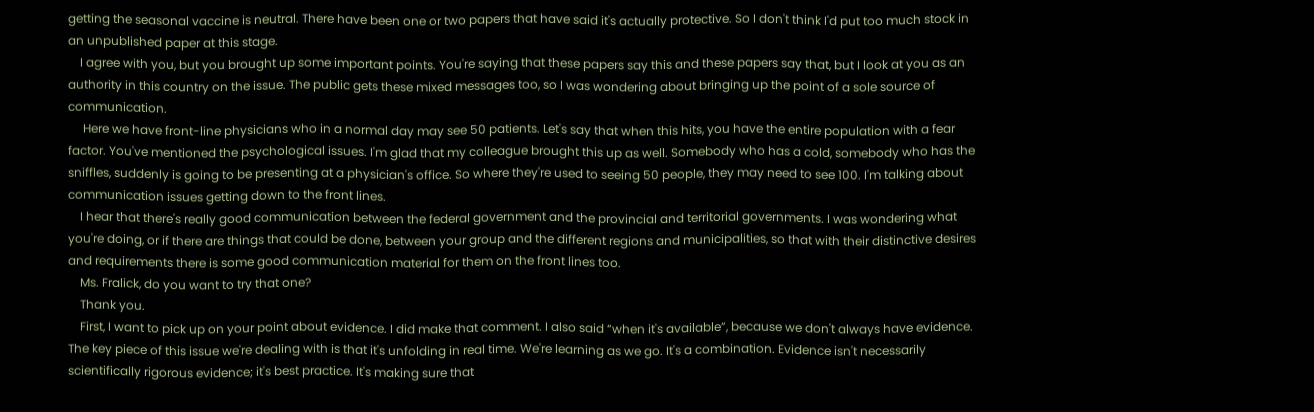getting the seasonal vaccine is neutral. There have been one or two papers that have said it's actually protective. So I don't think I'd put too much stock in an unpublished paper at this stage.
    I agree with you, but you brought up some important points. You're saying that these papers say this and these papers say that, but I look at you as an authority in this country on the issue. The public gets these mixed messages too, so I was wondering about bringing up the point of a sole source of communication.
     Here we have front-line physicians who in a normal day may see 50 patients. Let's say that when this hits, you have the entire population with a fear factor. You've mentioned the psychological issues. I'm glad that my colleague brought this up as well. Somebody who has a cold, somebody who has the sniffles, suddenly is going to be presenting at a physician's office. So where they're used to seeing 50 people, they may need to see 100. I'm talking about communication issues getting down to the front lines.
    I hear that there's really good communication between the federal government and the provincial and territorial governments. I was wondering what you're doing, or if there are things that could be done, between your group and the different regions and municipalities, so that with their distinctive desires and requirements there is some good communication material for them on the front lines too.
    Ms. Fralick, do you want to try that one?
    Thank you.
    First, I want to pick up on your point about evidence. I did make that comment. I also said “when it's available”, because we don't always have evidence. The key piece of this issue we're dealing with is that it's unfolding in real time. We're learning as we go. It's a combination. Evidence isn't necessarily scientifically rigorous evidence; it's best practice. It's making sure that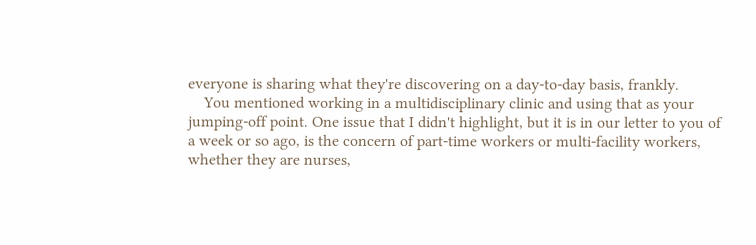everyone is sharing what they're discovering on a day-to-day basis, frankly.
    You mentioned working in a multidisciplinary clinic and using that as your jumping-off point. One issue that I didn't highlight, but it is in our letter to you of a week or so ago, is the concern of part-time workers or multi-facility workers, whether they are nurses,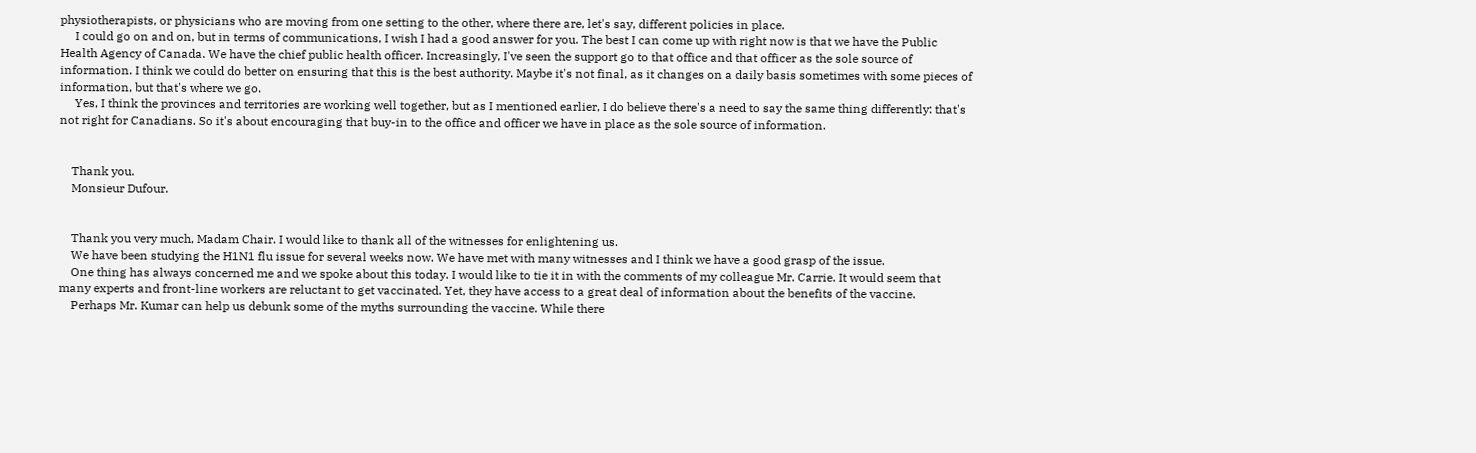physiotherapists, or physicians who are moving from one setting to the other, where there are, let's say, different policies in place.
     I could go on and on, but in terms of communications, I wish I had a good answer for you. The best I can come up with right now is that we have the Public Health Agency of Canada. We have the chief public health officer. Increasingly, I've seen the support go to that office and that officer as the sole source of information. I think we could do better on ensuring that this is the best authority. Maybe it's not final, as it changes on a daily basis sometimes with some pieces of information, but that's where we go.
     Yes, I think the provinces and territories are working well together, but as I mentioned earlier, I do believe there's a need to say the same thing differently: that's not right for Canadians. So it's about encouraging that buy-in to the office and officer we have in place as the sole source of information.


    Thank you.
    Monsieur Dufour.


    Thank you very much, Madam Chair. I would like to thank all of the witnesses for enlightening us.
    We have been studying the H1N1 flu issue for several weeks now. We have met with many witnesses and I think we have a good grasp of the issue.
    One thing has always concerned me and we spoke about this today. I would like to tie it in with the comments of my colleague Mr. Carrie. It would seem that many experts and front-line workers are reluctant to get vaccinated. Yet, they have access to a great deal of information about the benefits of the vaccine.
    Perhaps Mr. Kumar can help us debunk some of the myths surrounding the vaccine. While there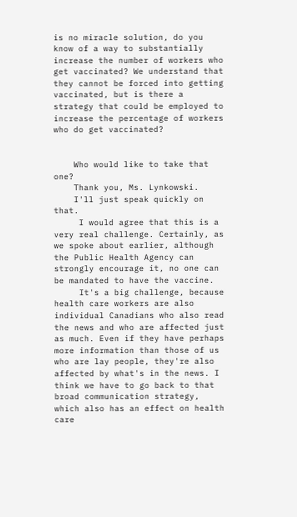is no miracle solution, do you know of a way to substantially increase the number of workers who get vaccinated? We understand that they cannot be forced into getting vaccinated, but is there a strategy that could be employed to increase the percentage of workers who do get vaccinated?


    Who would like to take that one?
    Thank you, Ms. Lynkowski.
    I'll just speak quickly on that.
     I would agree that this is a very real challenge. Certainly, as we spoke about earlier, although the Public Health Agency can strongly encourage it, no one can be mandated to have the vaccine.
     It's a big challenge, because health care workers are also individual Canadians who also read the news and who are affected just as much. Even if they have perhaps more information than those of us who are lay people, they're also affected by what's in the news. I think we have to go back to that broad communication strategy, which also has an effect on health care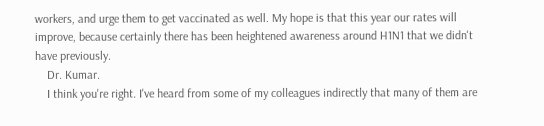workers, and urge them to get vaccinated as well. My hope is that this year our rates will improve, because certainly there has been heightened awareness around H1N1 that we didn't have previously.
    Dr. Kumar.
    I think you're right. I've heard from some of my colleagues indirectly that many of them are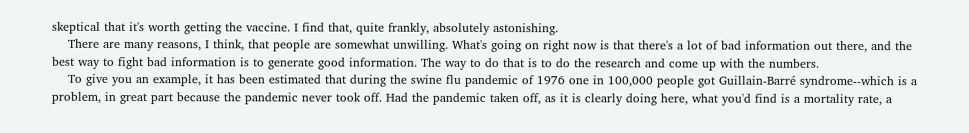skeptical that it's worth getting the vaccine. I find that, quite frankly, absolutely astonishing.
    There are many reasons, I think, that people are somewhat unwilling. What's going on right now is that there's a lot of bad information out there, and the best way to fight bad information is to generate good information. The way to do that is to do the research and come up with the numbers.
    To give you an example, it has been estimated that during the swine flu pandemic of 1976 one in 100,000 people got Guillain-Barré syndrome--which is a problem, in great part because the pandemic never took off. Had the pandemic taken off, as it is clearly doing here, what you'd find is a mortality rate, a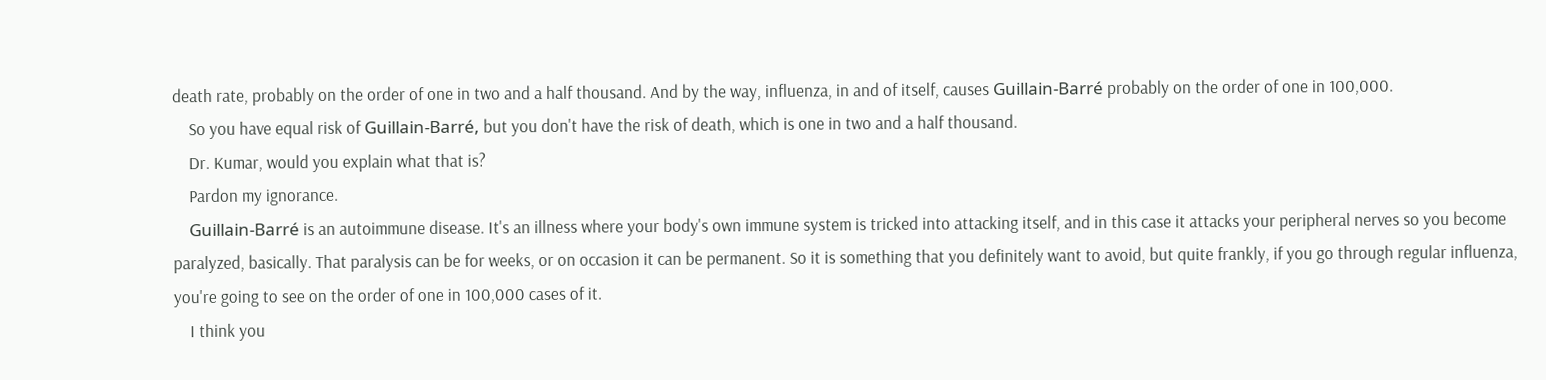death rate, probably on the order of one in two and a half thousand. And by the way, influenza, in and of itself, causes Guillain-Barré probably on the order of one in 100,000.
    So you have equal risk of Guillain-Barré, but you don't have the risk of death, which is one in two and a half thousand.
    Dr. Kumar, would you explain what that is?
    Pardon my ignorance.
    Guillain-Barré is an autoimmune disease. It's an illness where your body's own immune system is tricked into attacking itself, and in this case it attacks your peripheral nerves so you become paralyzed, basically. That paralysis can be for weeks, or on occasion it can be permanent. So it is something that you definitely want to avoid, but quite frankly, if you go through regular influenza, you're going to see on the order of one in 100,000 cases of it.
    I think you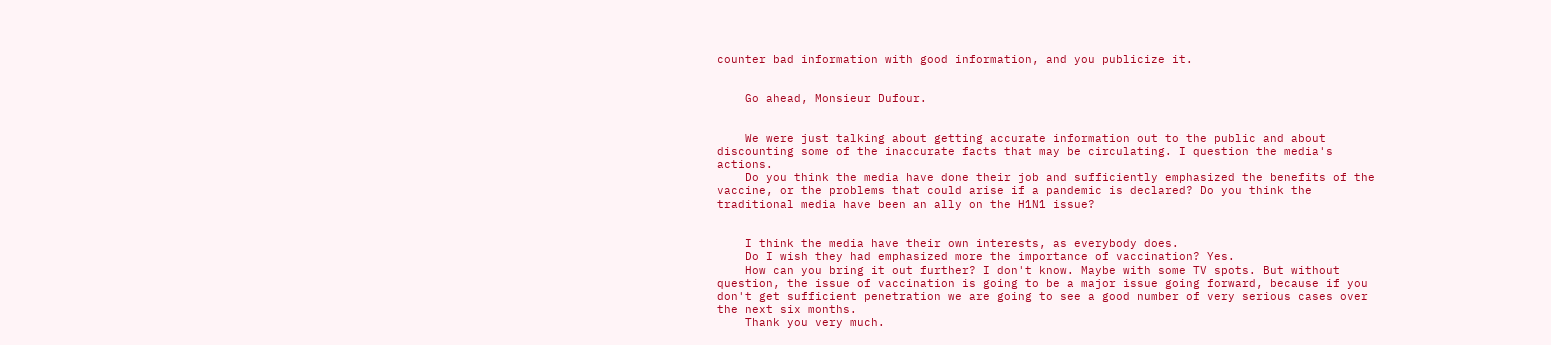counter bad information with good information, and you publicize it.


    Go ahead, Monsieur Dufour.


    We were just talking about getting accurate information out to the public and about discounting some of the inaccurate facts that may be circulating. I question the media's actions.
    Do you think the media have done their job and sufficiently emphasized the benefits of the vaccine, or the problems that could arise if a pandemic is declared? Do you think the traditional media have been an ally on the H1N1 issue?


    I think the media have their own interests, as everybody does.
    Do I wish they had emphasized more the importance of vaccination? Yes.
    How can you bring it out further? I don't know. Maybe with some TV spots. But without question, the issue of vaccination is going to be a major issue going forward, because if you don't get sufficient penetration we are going to see a good number of very serious cases over the next six months.
    Thank you very much.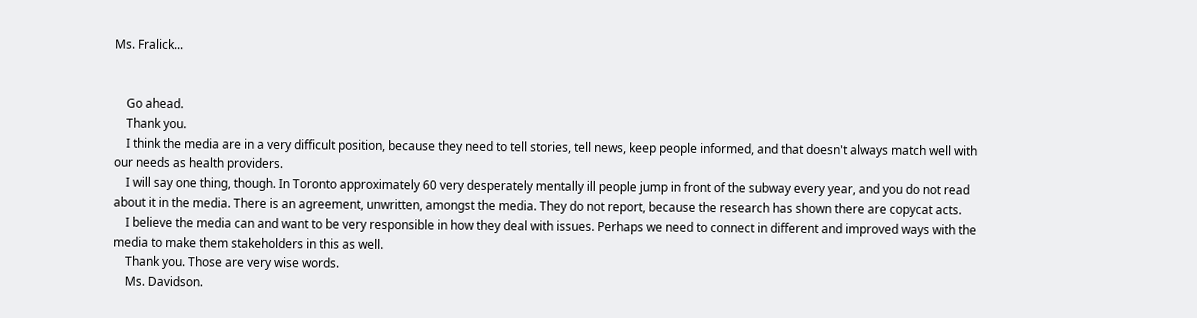Ms. Fralick...


    Go ahead.
    Thank you.
    I think the media are in a very difficult position, because they need to tell stories, tell news, keep people informed, and that doesn't always match well with our needs as health providers.
    I will say one thing, though. In Toronto approximately 60 very desperately mentally ill people jump in front of the subway every year, and you do not read about it in the media. There is an agreement, unwritten, amongst the media. They do not report, because the research has shown there are copycat acts.
    I believe the media can and want to be very responsible in how they deal with issues. Perhaps we need to connect in different and improved ways with the media to make them stakeholders in this as well.
    Thank you. Those are very wise words.
    Ms. Davidson.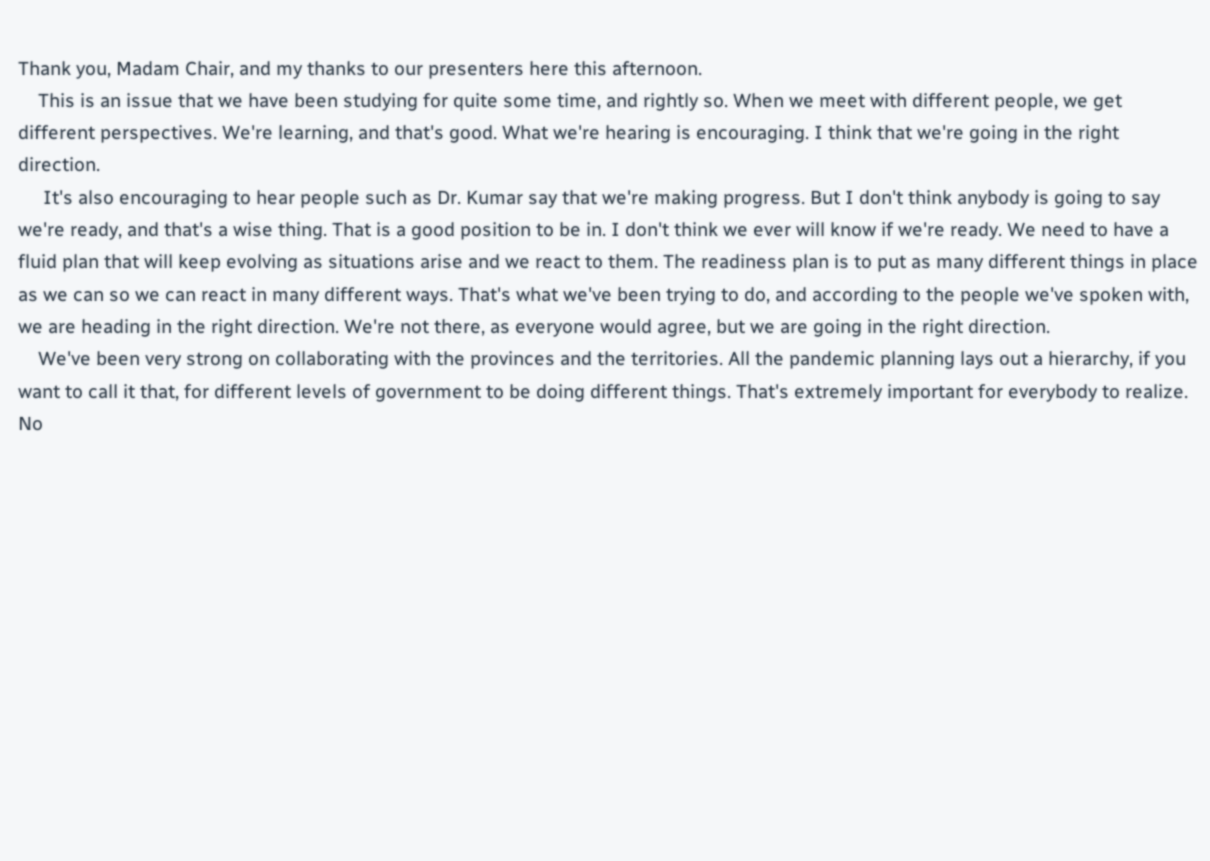Thank you, Madam Chair, and my thanks to our presenters here this afternoon.
    This is an issue that we have been studying for quite some time, and rightly so. When we meet with different people, we get different perspectives. We're learning, and that's good. What we're hearing is encouraging. I think that we're going in the right direction.
     It's also encouraging to hear people such as Dr. Kumar say that we're making progress. But I don't think anybody is going to say we're ready, and that's a wise thing. That is a good position to be in. I don't think we ever will know if we're ready. We need to have a fluid plan that will keep evolving as situations arise and we react to them. The readiness plan is to put as many different things in place as we can so we can react in many different ways. That's what we've been trying to do, and according to the people we've spoken with, we are heading in the right direction. We're not there, as everyone would agree, but we are going in the right direction.
    We've been very strong on collaborating with the provinces and the territories. All the pandemic planning lays out a hierarchy, if you want to call it that, for different levels of government to be doing different things. That's extremely important for everybody to realize. No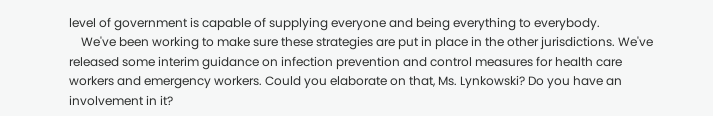level of government is capable of supplying everyone and being everything to everybody.
    We've been working to make sure these strategies are put in place in the other jurisdictions. We've released some interim guidance on infection prevention and control measures for health care workers and emergency workers. Could you elaborate on that, Ms. Lynkowski? Do you have an involvement in it?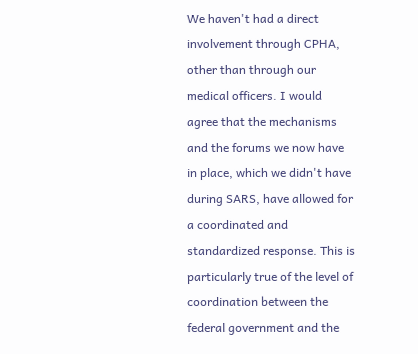We haven't had a direct involvement through CPHA, other than through our medical officers. I would agree that the mechanisms and the forums we now have in place, which we didn't have during SARS, have allowed for a coordinated and standardized response. This is particularly true of the level of coordination between the federal government and the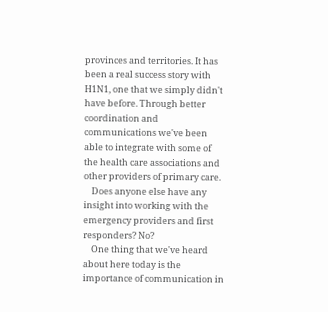provinces and territories. It has been a real success story with H1N1, one that we simply didn't have before. Through better coordination and communications we've been able to integrate with some of the health care associations and other providers of primary care.
    Does anyone else have any insight into working with the emergency providers and first responders? No?
    One thing that we've heard about here today is the importance of communication in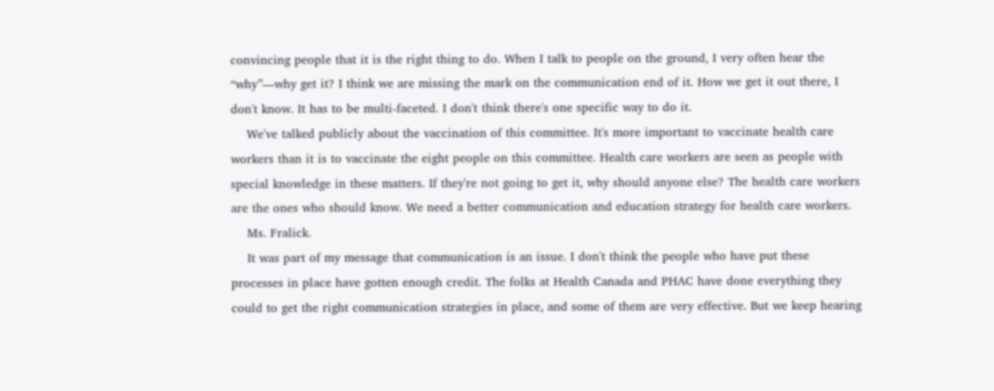convincing people that it is the right thing to do. When I talk to people on the ground, I very often hear the “why”—why get it? I think we are missing the mark on the communication end of it. How we get it out there, I don't know. It has to be multi-faceted. I don't think there's one specific way to do it.
    We've talked publicly about the vaccination of this committee. It's more important to vaccinate health care workers than it is to vaccinate the eight people on this committee. Health care workers are seen as people with special knowledge in these matters. If they're not going to get it, why should anyone else? The health care workers are the ones who should know. We need a better communication and education strategy for health care workers.
    Ms. Fralick.
    It was part of my message that communication is an issue. I don't think the people who have put these processes in place have gotten enough credit. The folks at Health Canada and PHAC have done everything they could to get the right communication strategies in place, and some of them are very effective. But we keep hearing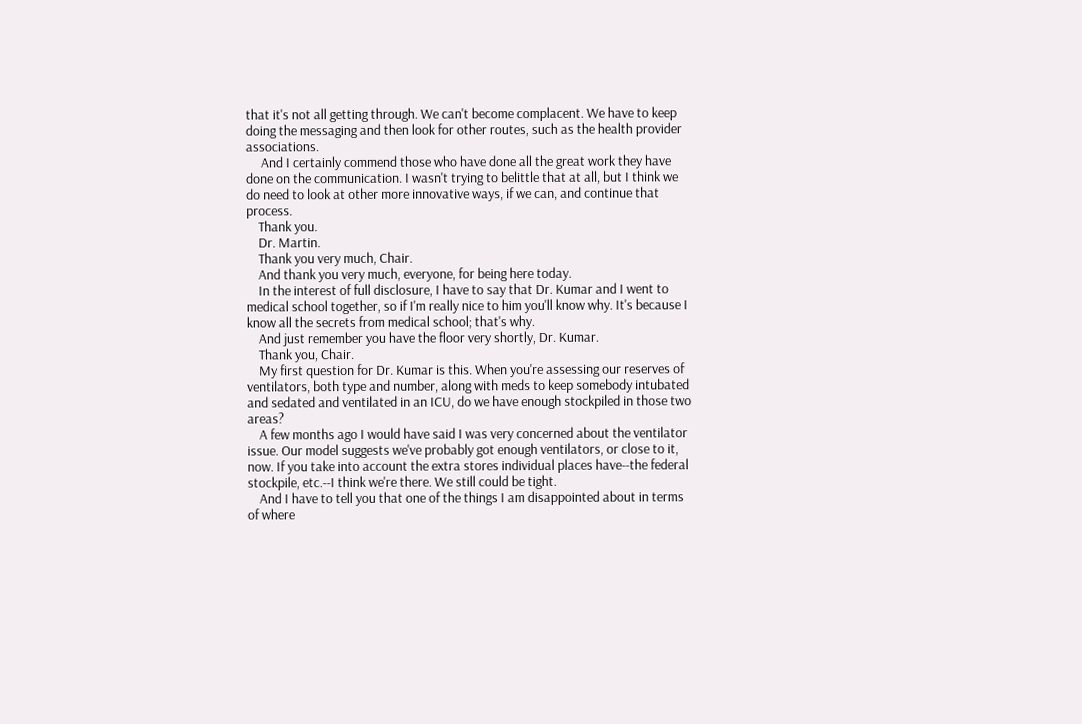that it's not all getting through. We can't become complacent. We have to keep doing the messaging and then look for other routes, such as the health provider associations.
     And I certainly commend those who have done all the great work they have done on the communication. I wasn't trying to belittle that at all, but I think we do need to look at other more innovative ways, if we can, and continue that process.
    Thank you.
    Dr. Martin.
    Thank you very much, Chair.
    And thank you very much, everyone, for being here today.
    In the interest of full disclosure, I have to say that Dr. Kumar and I went to medical school together, so if I'm really nice to him you'll know why. It's because I know all the secrets from medical school; that's why.
    And just remember you have the floor very shortly, Dr. Kumar.
    Thank you, Chair.
    My first question for Dr. Kumar is this. When you're assessing our reserves of ventilators, both type and number, along with meds to keep somebody intubated and sedated and ventilated in an ICU, do we have enough stockpiled in those two areas?
    A few months ago I would have said I was very concerned about the ventilator issue. Our model suggests we've probably got enough ventilators, or close to it, now. If you take into account the extra stores individual places have--the federal stockpile, etc.--I think we're there. We still could be tight.
    And I have to tell you that one of the things I am disappointed about in terms of where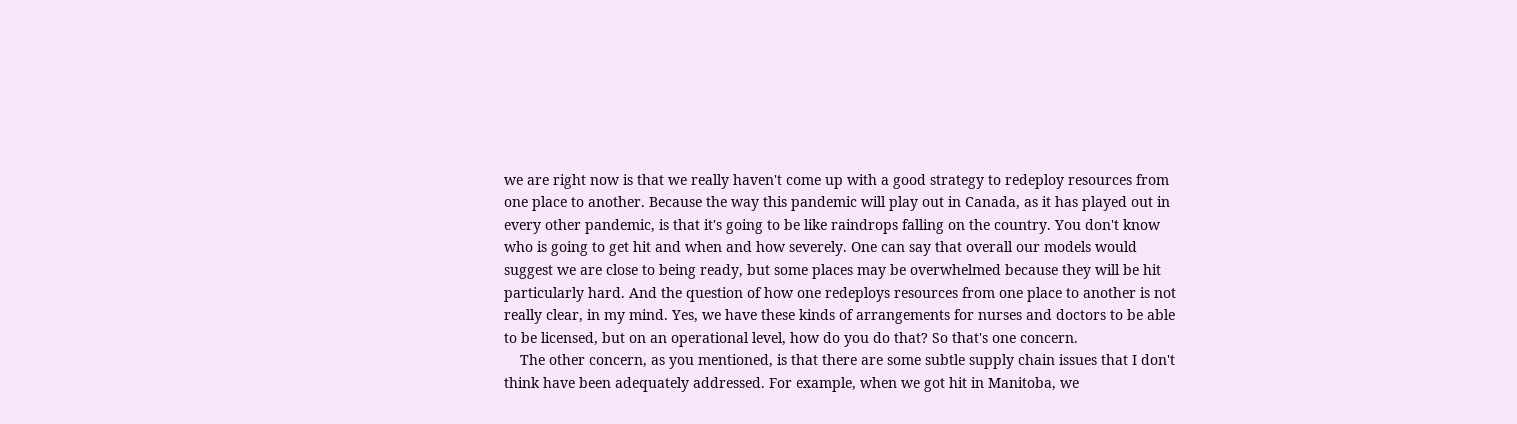we are right now is that we really haven't come up with a good strategy to redeploy resources from one place to another. Because the way this pandemic will play out in Canada, as it has played out in every other pandemic, is that it's going to be like raindrops falling on the country. You don't know who is going to get hit and when and how severely. One can say that overall our models would suggest we are close to being ready, but some places may be overwhelmed because they will be hit particularly hard. And the question of how one redeploys resources from one place to another is not really clear, in my mind. Yes, we have these kinds of arrangements for nurses and doctors to be able to be licensed, but on an operational level, how do you do that? So that's one concern.
    The other concern, as you mentioned, is that there are some subtle supply chain issues that I don't think have been adequately addressed. For example, when we got hit in Manitoba, we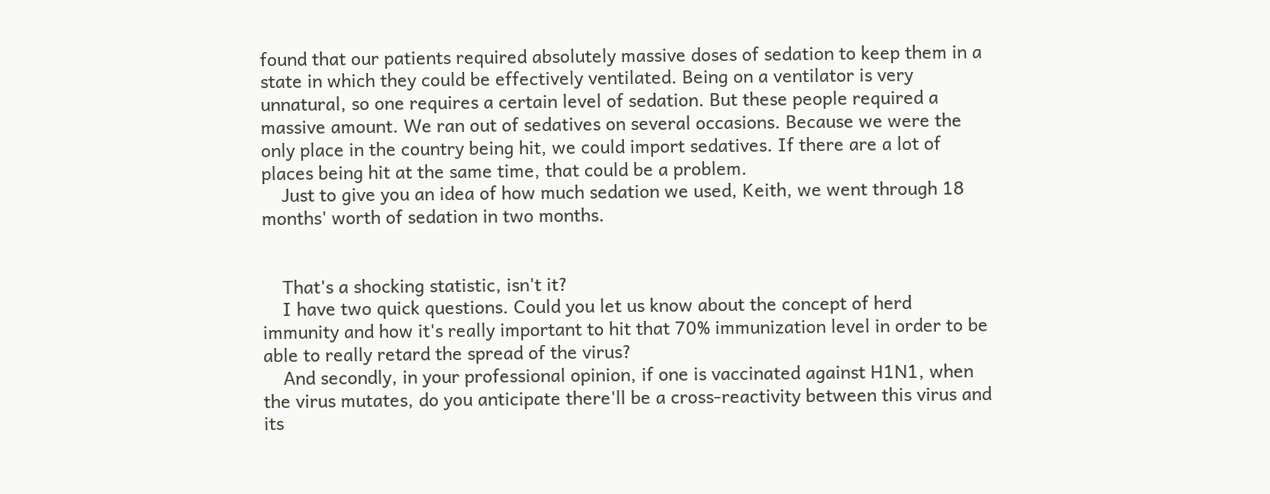found that our patients required absolutely massive doses of sedation to keep them in a state in which they could be effectively ventilated. Being on a ventilator is very unnatural, so one requires a certain level of sedation. But these people required a massive amount. We ran out of sedatives on several occasions. Because we were the only place in the country being hit, we could import sedatives. If there are a lot of places being hit at the same time, that could be a problem.
    Just to give you an idea of how much sedation we used, Keith, we went through 18 months' worth of sedation in two months.


    That's a shocking statistic, isn't it?
    I have two quick questions. Could you let us know about the concept of herd immunity and how it's really important to hit that 70% immunization level in order to be able to really retard the spread of the virus?
    And secondly, in your professional opinion, if one is vaccinated against H1N1, when the virus mutates, do you anticipate there'll be a cross-reactivity between this virus and its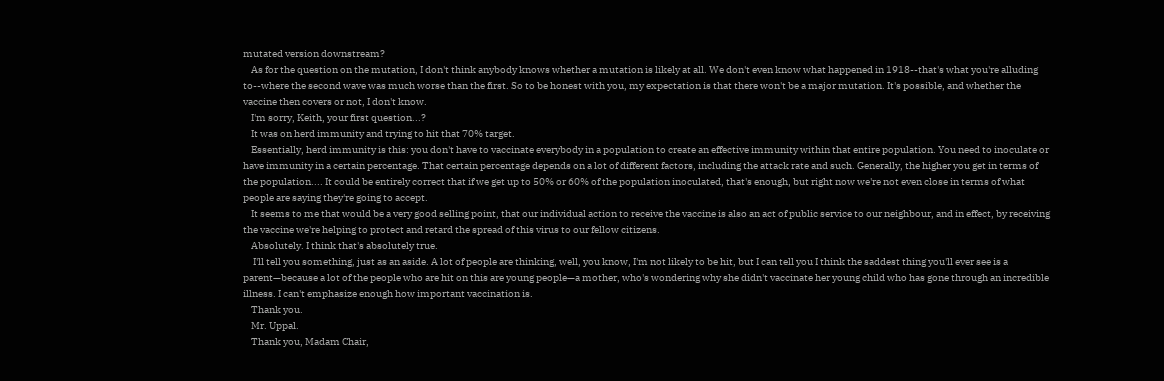mutated version downstream?
    As for the question on the mutation, I don't think anybody knows whether a mutation is likely at all. We don't even know what happened in 1918--that's what you're alluding to--where the second wave was much worse than the first. So to be honest with you, my expectation is that there won't be a major mutation. It's possible, and whether the vaccine then covers or not, I don't know.
    I'm sorry, Keith, your first question...?
    It was on herd immunity and trying to hit that 70% target.
    Essentially, herd immunity is this: you don't have to vaccinate everybody in a population to create an effective immunity within that entire population. You need to inoculate or have immunity in a certain percentage. That certain percentage depends on a lot of different factors, including the attack rate and such. Generally, the higher you get in terms of the population.... It could be entirely correct that if we get up to 50% or 60% of the population inoculated, that's enough, but right now we're not even close in terms of what people are saying they're going to accept.
    It seems to me that would be a very good selling point, that our individual action to receive the vaccine is also an act of public service to our neighbour, and in effect, by receiving the vaccine we're helping to protect and retard the spread of this virus to our fellow citizens.
    Absolutely. I think that's absolutely true.
     I'll tell you something, just as an aside. A lot of people are thinking, well, you know, I'm not likely to be hit, but I can tell you I think the saddest thing you'll ever see is a parent—because a lot of the people who are hit on this are young people—a mother, who's wondering why she didn't vaccinate her young child who has gone through an incredible illness. I can't emphasize enough how important vaccination is.
    Thank you.
    Mr. Uppal.
    Thank you, Madam Chair,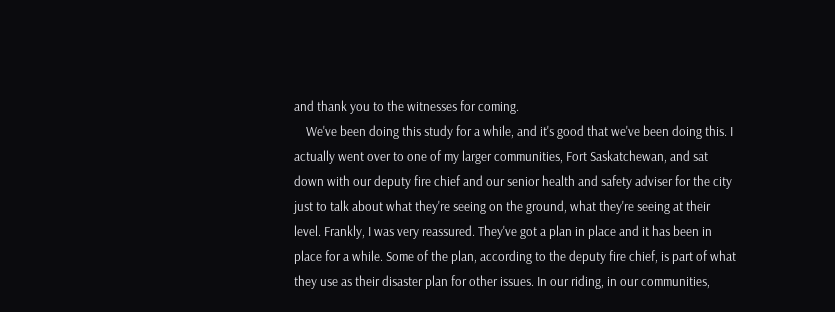and thank you to the witnesses for coming.
    We've been doing this study for a while, and it's good that we've been doing this. I actually went over to one of my larger communities, Fort Saskatchewan, and sat down with our deputy fire chief and our senior health and safety adviser for the city just to talk about what they're seeing on the ground, what they're seeing at their level. Frankly, I was very reassured. They've got a plan in place and it has been in place for a while. Some of the plan, according to the deputy fire chief, is part of what they use as their disaster plan for other issues. In our riding, in our communities,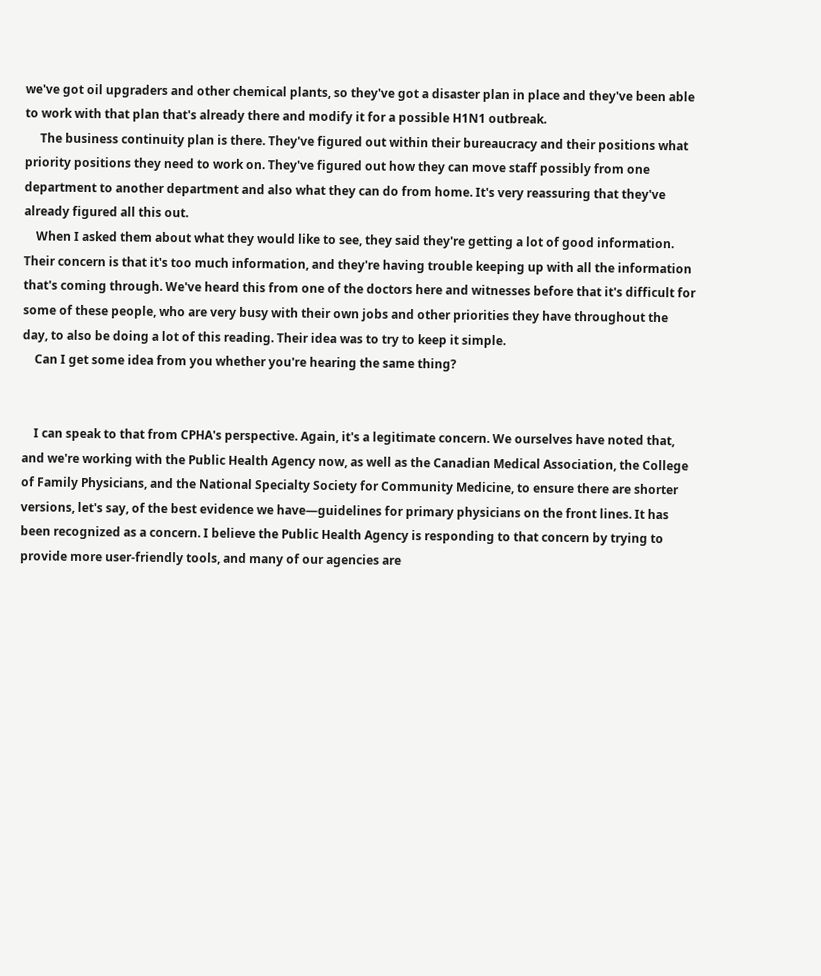we've got oil upgraders and other chemical plants, so they've got a disaster plan in place and they've been able to work with that plan that's already there and modify it for a possible H1N1 outbreak.
     The business continuity plan is there. They've figured out within their bureaucracy and their positions what priority positions they need to work on. They've figured out how they can move staff possibly from one department to another department and also what they can do from home. It's very reassuring that they've already figured all this out.
    When I asked them about what they would like to see, they said they're getting a lot of good information. Their concern is that it's too much information, and they're having trouble keeping up with all the information that's coming through. We've heard this from one of the doctors here and witnesses before that it's difficult for some of these people, who are very busy with their own jobs and other priorities they have throughout the day, to also be doing a lot of this reading. Their idea was to try to keep it simple.
    Can I get some idea from you whether you're hearing the same thing?


    I can speak to that from CPHA's perspective. Again, it's a legitimate concern. We ourselves have noted that, and we're working with the Public Health Agency now, as well as the Canadian Medical Association, the College of Family Physicians, and the National Specialty Society for Community Medicine, to ensure there are shorter versions, let's say, of the best evidence we have—guidelines for primary physicians on the front lines. It has been recognized as a concern. I believe the Public Health Agency is responding to that concern by trying to provide more user-friendly tools, and many of our agencies are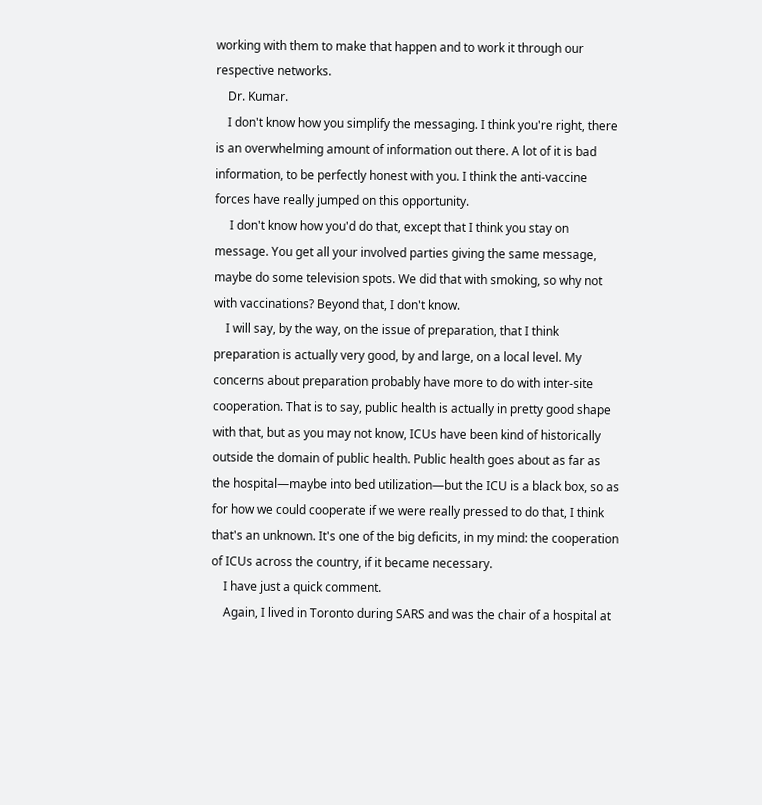working with them to make that happen and to work it through our respective networks.
    Dr. Kumar.
    I don't know how you simplify the messaging. I think you're right, there is an overwhelming amount of information out there. A lot of it is bad information, to be perfectly honest with you. I think the anti-vaccine forces have really jumped on this opportunity.
     I don't know how you'd do that, except that I think you stay on message. You get all your involved parties giving the same message, maybe do some television spots. We did that with smoking, so why not with vaccinations? Beyond that, I don't know.
    I will say, by the way, on the issue of preparation, that I think preparation is actually very good, by and large, on a local level. My concerns about preparation probably have more to do with inter-site cooperation. That is to say, public health is actually in pretty good shape with that, but as you may not know, ICUs have been kind of historically outside the domain of public health. Public health goes about as far as the hospital—maybe into bed utilization—but the ICU is a black box, so as for how we could cooperate if we were really pressed to do that, I think that's an unknown. It's one of the big deficits, in my mind: the cooperation of ICUs across the country, if it became necessary.
    I have just a quick comment.
    Again, I lived in Toronto during SARS and was the chair of a hospital at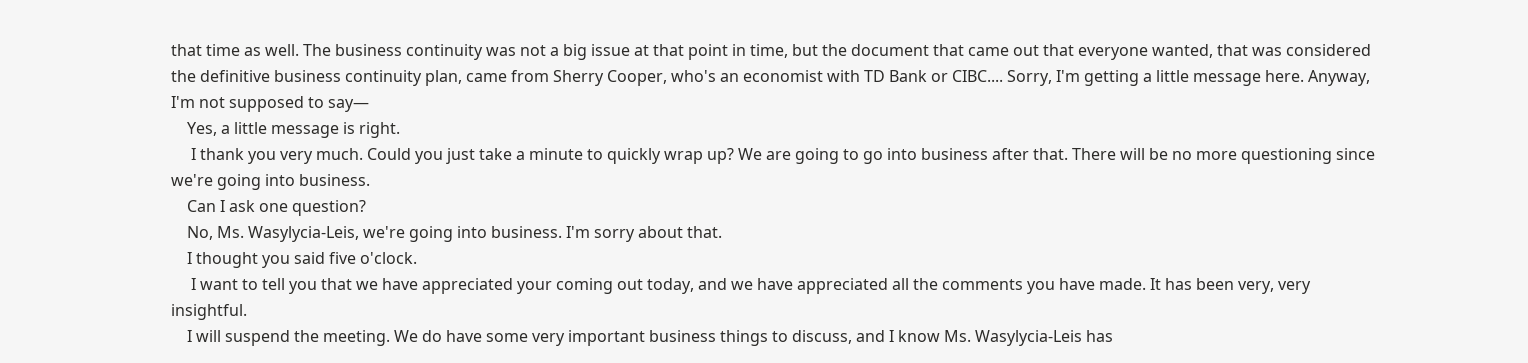that time as well. The business continuity was not a big issue at that point in time, but the document that came out that everyone wanted, that was considered the definitive business continuity plan, came from Sherry Cooper, who's an economist with TD Bank or CIBC.... Sorry, I'm getting a little message here. Anyway, I'm not supposed to say—
    Yes, a little message is right.
     I thank you very much. Could you just take a minute to quickly wrap up? We are going to go into business after that. There will be no more questioning since we're going into business.
    Can I ask one question?
    No, Ms. Wasylycia-Leis, we're going into business. I'm sorry about that.
    I thought you said five o'clock.
     I want to tell you that we have appreciated your coming out today, and we have appreciated all the comments you have made. It has been very, very insightful.
    I will suspend the meeting. We do have some very important business things to discuss, and I know Ms. Wasylycia-Leis has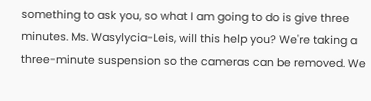something to ask you, so what I am going to do is give three minutes. Ms. Wasylycia-Leis, will this help you? We're taking a three-minute suspension so the cameras can be removed. We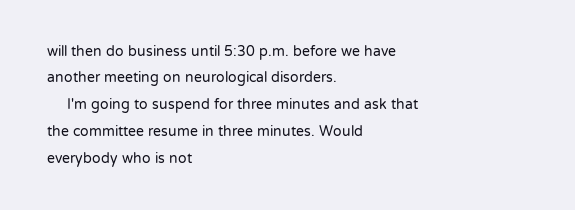will then do business until 5:30 p.m. before we have another meeting on neurological disorders.
     I'm going to suspend for three minutes and ask that the committee resume in three minutes. Would everybody who is not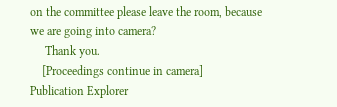on the committee please leave the room, because we are going into camera?
     Thank you.
    [Proceedings continue in camera]
Publication Explorer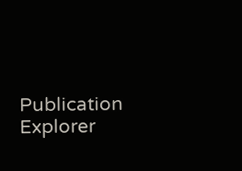Publication Explorer